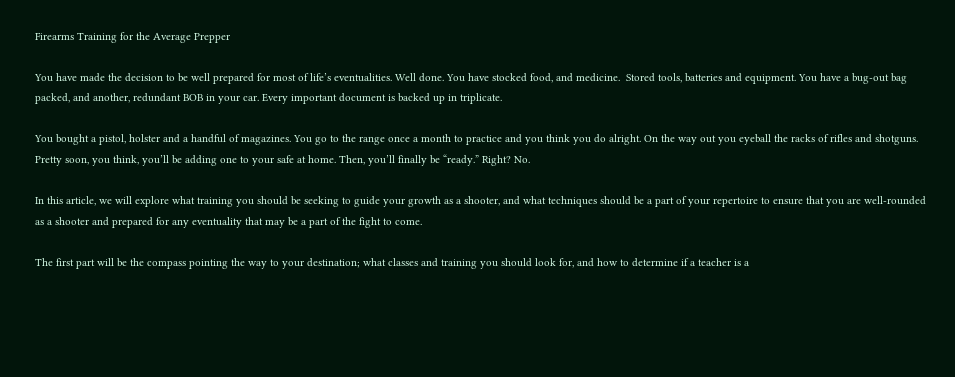Firearms Training for the Average Prepper

You have made the decision to be well prepared for most of life’s eventualities. Well done. You have stocked food, and medicine.  Stored tools, batteries and equipment. You have a bug-out bag packed, and another, redundant BOB in your car. Every important document is backed up in triplicate.

You bought a pistol, holster and a handful of magazines. You go to the range once a month to practice and you think you do alright. On the way out you eyeball the racks of rifles and shotguns. Pretty soon, you think, you’ll be adding one to your safe at home. Then, you’ll finally be “ready.” Right? No.

In this article, we will explore what training you should be seeking to guide your growth as a shooter, and what techniques should be a part of your repertoire to ensure that you are well-rounded as a shooter and prepared for any eventuality that may be a part of the fight to come.

The first part will be the compass pointing the way to your destination; what classes and training you should look for, and how to determine if a teacher is a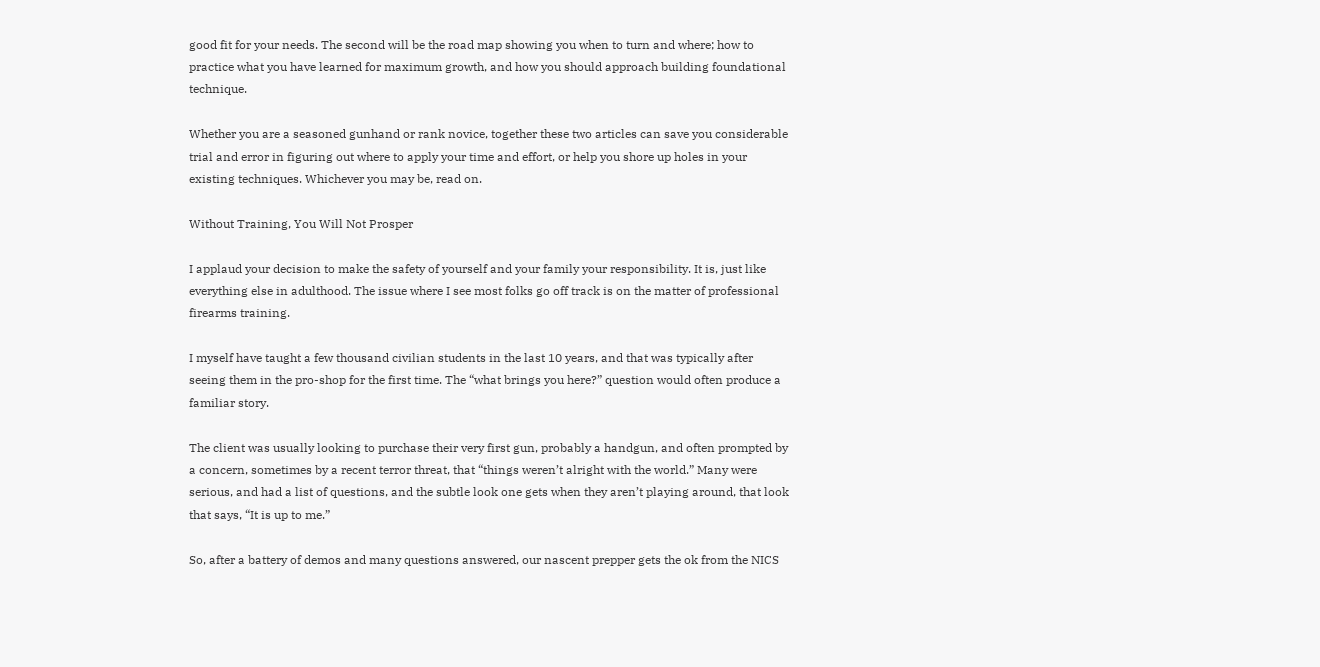good fit for your needs. The second will be the road map showing you when to turn and where; how to practice what you have learned for maximum growth, and how you should approach building foundational technique.

Whether you are a seasoned gunhand or rank novice, together these two articles can save you considerable trial and error in figuring out where to apply your time and effort, or help you shore up holes in your existing techniques. Whichever you may be, read on.

Without Training, You Will Not Prosper

I applaud your decision to make the safety of yourself and your family your responsibility. It is, just like everything else in adulthood. The issue where I see most folks go off track is on the matter of professional firearms training.

I myself have taught a few thousand civilian students in the last 10 years, and that was typically after seeing them in the pro-shop for the first time. The “what brings you here?” question would often produce a familiar story.

The client was usually looking to purchase their very first gun, probably a handgun, and often prompted by a concern, sometimes by a recent terror threat, that “things weren’t alright with the world.” Many were serious, and had a list of questions, and the subtle look one gets when they aren’t playing around, that look that says, “It is up to me.”

So, after a battery of demos and many questions answered, our nascent prepper gets the ok from the NICS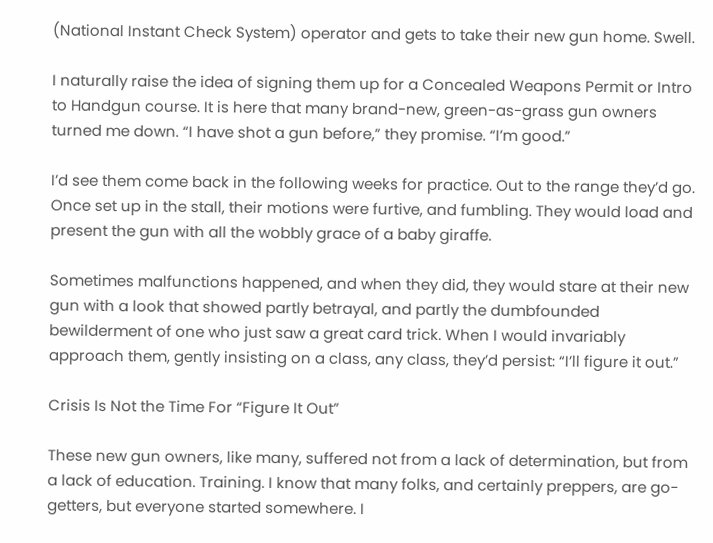(National Instant Check System) operator and gets to take their new gun home. Swell.

I naturally raise the idea of signing them up for a Concealed Weapons Permit or Intro to Handgun course. It is here that many brand-new, green-as-grass gun owners turned me down. “I have shot a gun before,” they promise. “I’m good.”

I’d see them come back in the following weeks for practice. Out to the range they’d go. Once set up in the stall, their motions were furtive, and fumbling. They would load and present the gun with all the wobbly grace of a baby giraffe.

Sometimes malfunctions happened, and when they did, they would stare at their new gun with a look that showed partly betrayal, and partly the dumbfounded bewilderment of one who just saw a great card trick. When I would invariably approach them, gently insisting on a class, any class, they’d persist: “I’ll figure it out.”

Crisis Is Not the Time For “Figure It Out”

These new gun owners, like many, suffered not from a lack of determination, but from a lack of education. Training. I know that many folks, and certainly preppers, are go-getters, but everyone started somewhere. I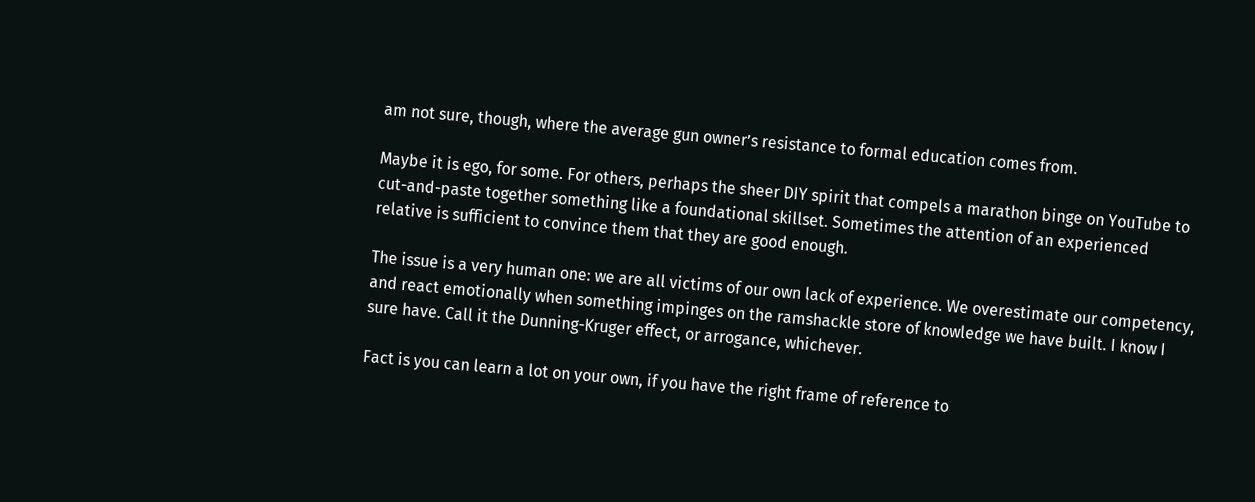am not sure, though, where the average gun owner’s resistance to formal education comes from.

Maybe it is ego, for some. For others, perhaps the sheer DIY spirit that compels a marathon binge on YouTube to cut-and-paste together something like a foundational skillset. Sometimes the attention of an experienced relative is sufficient to convince them that they are good enough.

The issue is a very human one: we are all victims of our own lack of experience. We overestimate our competency, and react emotionally when something impinges on the ramshackle store of knowledge we have built. I know I sure have. Call it the Dunning-Kruger effect, or arrogance, whichever.

Fact is you can learn a lot on your own, if you have the right frame of reference to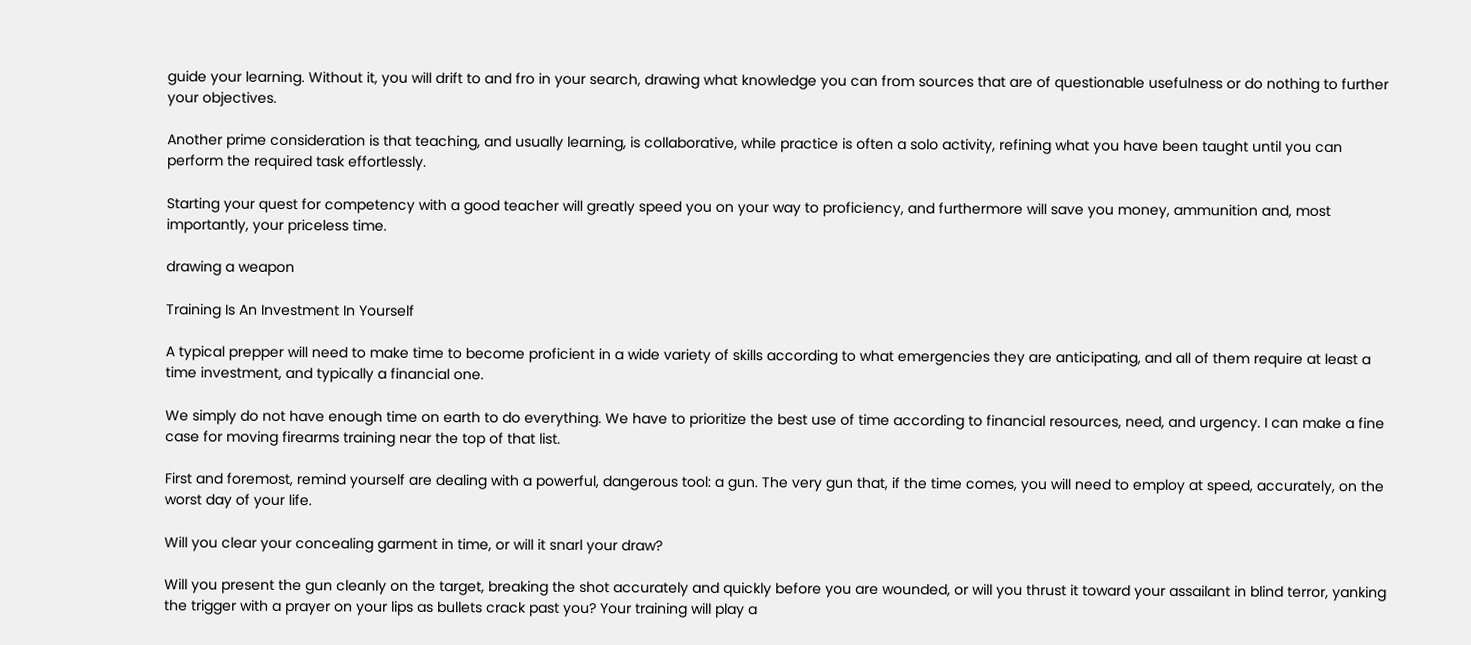guide your learning. Without it, you will drift to and fro in your search, drawing what knowledge you can from sources that are of questionable usefulness or do nothing to further your objectives.

Another prime consideration is that teaching, and usually learning, is collaborative, while practice is often a solo activity, refining what you have been taught until you can perform the required task effortlessly.

Starting your quest for competency with a good teacher will greatly speed you on your way to proficiency, and furthermore will save you money, ammunition and, most importantly, your priceless time.

drawing a weapon

Training Is An Investment In Yourself

A typical prepper will need to make time to become proficient in a wide variety of skills according to what emergencies they are anticipating, and all of them require at least a time investment, and typically a financial one.

We simply do not have enough time on earth to do everything. We have to prioritize the best use of time according to financial resources, need, and urgency. I can make a fine case for moving firearms training near the top of that list.

First and foremost, remind yourself are dealing with a powerful, dangerous tool: a gun. The very gun that, if the time comes, you will need to employ at speed, accurately, on the worst day of your life.

Will you clear your concealing garment in time, or will it snarl your draw?

Will you present the gun cleanly on the target, breaking the shot accurately and quickly before you are wounded, or will you thrust it toward your assailant in blind terror, yanking the trigger with a prayer on your lips as bullets crack past you? Your training will play a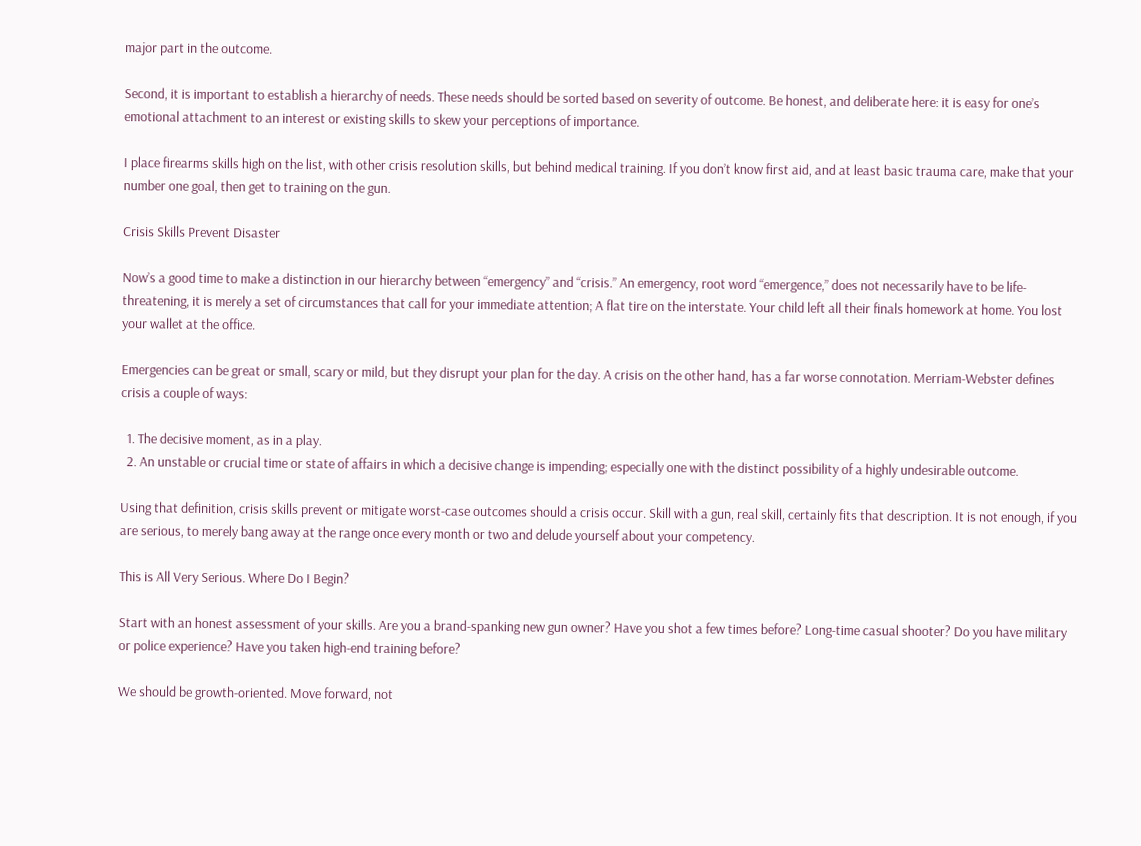major part in the outcome.

Second, it is important to establish a hierarchy of needs. These needs should be sorted based on severity of outcome. Be honest, and deliberate here: it is easy for one’s emotional attachment to an interest or existing skills to skew your perceptions of importance.

I place firearms skills high on the list, with other crisis resolution skills, but behind medical training. If you don’t know first aid, and at least basic trauma care, make that your number one goal, then get to training on the gun.

Crisis Skills Prevent Disaster

Now’s a good time to make a distinction in our hierarchy between “emergency” and “crisis.” An emergency, root word “emergence,” does not necessarily have to be life-threatening, it is merely a set of circumstances that call for your immediate attention; A flat tire on the interstate. Your child left all their finals homework at home. You lost your wallet at the office.

Emergencies can be great or small, scary or mild, but they disrupt your plan for the day. A crisis on the other hand, has a far worse connotation. Merriam-Webster defines crisis a couple of ways:

  1. The decisive moment, as in a play.
  2. An unstable or crucial time or state of affairs in which a decisive change is impending; especially one with the distinct possibility of a highly undesirable outcome.

Using that definition, crisis skills prevent or mitigate worst-case outcomes should a crisis occur. Skill with a gun, real skill, certainly fits that description. It is not enough, if you are serious, to merely bang away at the range once every month or two and delude yourself about your competency.

This is All Very Serious. Where Do I Begin?

Start with an honest assessment of your skills. Are you a brand-spanking new gun owner? Have you shot a few times before? Long-time casual shooter? Do you have military or police experience? Have you taken high-end training before?

We should be growth-oriented. Move forward, not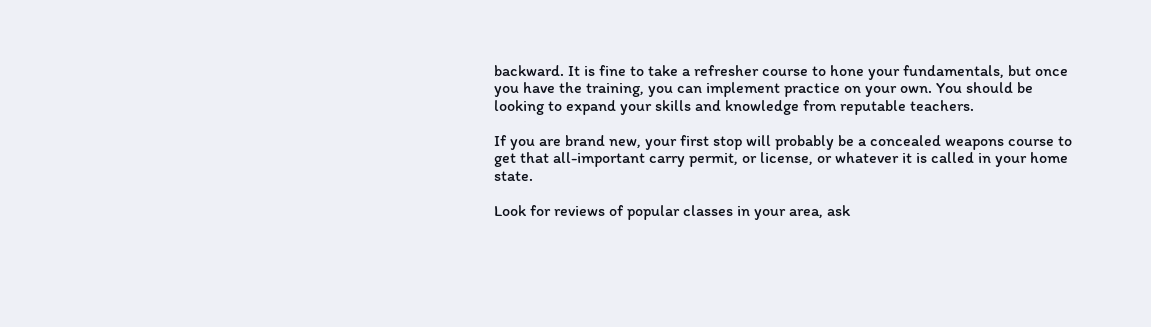backward. It is fine to take a refresher course to hone your fundamentals, but once you have the training, you can implement practice on your own. You should be looking to expand your skills and knowledge from reputable teachers.

If you are brand new, your first stop will probably be a concealed weapons course to get that all-important carry permit, or license, or whatever it is called in your home state.

Look for reviews of popular classes in your area, ask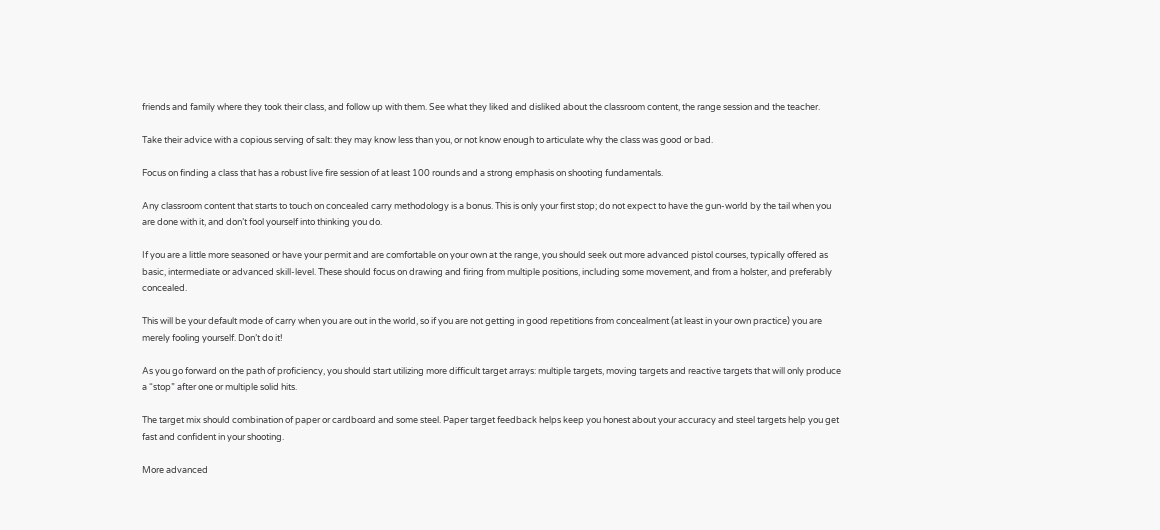friends and family where they took their class, and follow up with them. See what they liked and disliked about the classroom content, the range session and the teacher.

Take their advice with a copious serving of salt: they may know less than you, or not know enough to articulate why the class was good or bad.

Focus on finding a class that has a robust live fire session of at least 100 rounds and a strong emphasis on shooting fundamentals.

Any classroom content that starts to touch on concealed carry methodology is a bonus. This is only your first stop; do not expect to have the gun-world by the tail when you are done with it, and don’t fool yourself into thinking you do.

If you are a little more seasoned or have your permit and are comfortable on your own at the range, you should seek out more advanced pistol courses, typically offered as basic, intermediate or advanced skill-level. These should focus on drawing and firing from multiple positions, including some movement, and from a holster, and preferably concealed.

This will be your default mode of carry when you are out in the world, so if you are not getting in good repetitions from concealment (at least in your own practice) you are merely fooling yourself. Don’t do it!

As you go forward on the path of proficiency, you should start utilizing more difficult target arrays: multiple targets, moving targets and reactive targets that will only produce a “stop” after one or multiple solid hits.

The target mix should combination of paper or cardboard and some steel. Paper target feedback helps keep you honest about your accuracy and steel targets help you get fast and confident in your shooting.

More advanced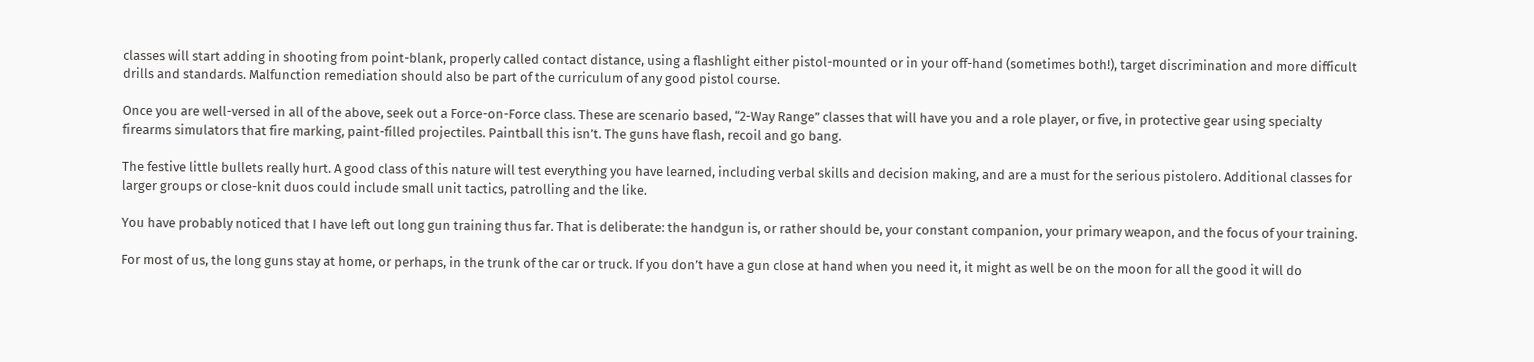classes will start adding in shooting from point-blank, properly called contact distance, using a flashlight either pistol-mounted or in your off-hand (sometimes both!), target discrimination and more difficult drills and standards. Malfunction remediation should also be part of the curriculum of any good pistol course.

Once you are well-versed in all of the above, seek out a Force-on-Force class. These are scenario based, “2-Way Range” classes that will have you and a role player, or five, in protective gear using specialty firearms simulators that fire marking, paint-filled projectiles. Paintball this isn’t. The guns have flash, recoil and go bang.

The festive little bullets really hurt. A good class of this nature will test everything you have learned, including verbal skills and decision making, and are a must for the serious pistolero. Additional classes for larger groups or close-knit duos could include small unit tactics, patrolling and the like.

You have probably noticed that I have left out long gun training thus far. That is deliberate: the handgun is, or rather should be, your constant companion, your primary weapon, and the focus of your training.

For most of us, the long guns stay at home, or perhaps, in the trunk of the car or truck. If you don’t have a gun close at hand when you need it, it might as well be on the moon for all the good it will do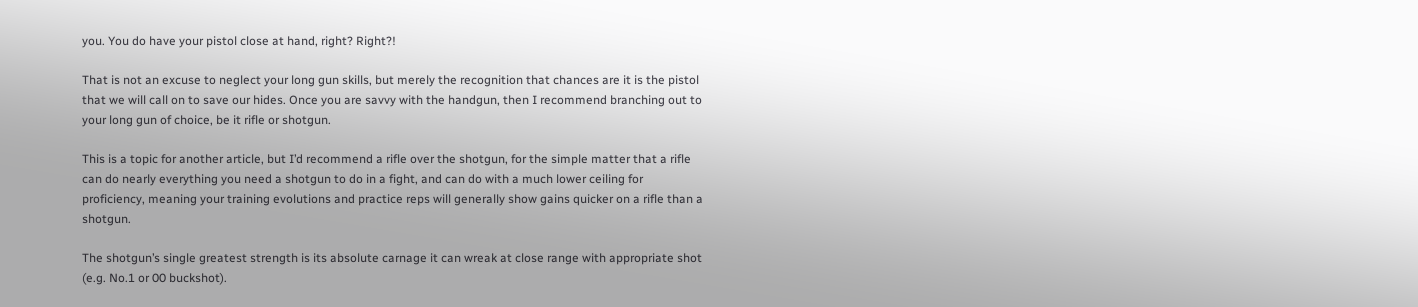you. You do have your pistol close at hand, right? Right?!

That is not an excuse to neglect your long gun skills, but merely the recognition that chances are it is the pistol that we will call on to save our hides. Once you are savvy with the handgun, then I recommend branching out to your long gun of choice, be it rifle or shotgun.

This is a topic for another article, but I’d recommend a rifle over the shotgun, for the simple matter that a rifle can do nearly everything you need a shotgun to do in a fight, and can do with a much lower ceiling for proficiency, meaning your training evolutions and practice reps will generally show gains quicker on a rifle than a shotgun.

The shotgun’s single greatest strength is its absolute carnage it can wreak at close range with appropriate shot (e.g. No.1 or 00 buckshot).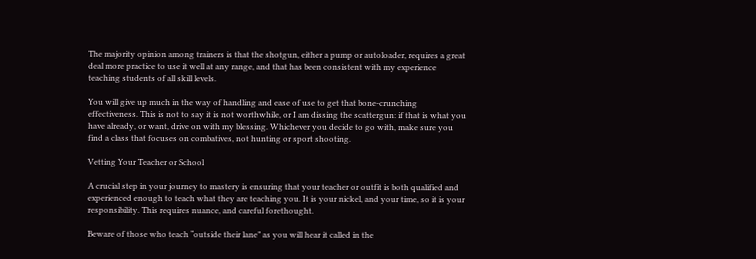The majority opinion among trainers is that the shotgun, either a pump or autoloader, requires a great deal more practice to use it well at any range, and that has been consistent with my experience teaching students of all skill levels.

You will give up much in the way of handling and ease of use to get that bone-crunching effectiveness. This is not to say it is not worthwhile, or I am dissing the scattergun: if that is what you have already, or want, drive on with my blessing. Whichever you decide to go with, make sure you find a class that focuses on combatives, not hunting or sport shooting.

Vetting Your Teacher or School

A crucial step in your journey to mastery is ensuring that your teacher or outfit is both qualified and experienced enough to teach what they are teaching you. It is your nickel, and your time, so it is your responsibility. This requires nuance, and careful forethought.

Beware of those who teach “outside their lane” as you will hear it called in the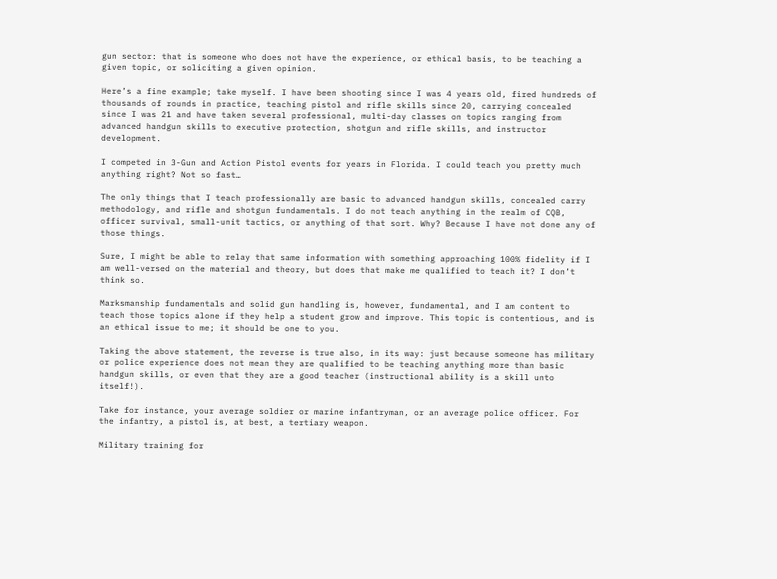gun sector: that is someone who does not have the experience, or ethical basis, to be teaching a given topic, or soliciting a given opinion.

Here’s a fine example; take myself. I have been shooting since I was 4 years old, fired hundreds of thousands of rounds in practice, teaching pistol and rifle skills since 20, carrying concealed since I was 21 and have taken several professional, multi-day classes on topics ranging from advanced handgun skills to executive protection, shotgun and rifle skills, and instructor development.

I competed in 3-Gun and Action Pistol events for years in Florida. I could teach you pretty much anything right? Not so fast…

The only things that I teach professionally are basic to advanced handgun skills, concealed carry methodology, and rifle and shotgun fundamentals. I do not teach anything in the realm of CQB, officer survival, small-unit tactics, or anything of that sort. Why? Because I have not done any of those things.

Sure, I might be able to relay that same information with something approaching 100% fidelity if I am well-versed on the material and theory, but does that make me qualified to teach it? I don’t think so.

Marksmanship fundamentals and solid gun handling is, however, fundamental, and I am content to teach those topics alone if they help a student grow and improve. This topic is contentious, and is an ethical issue to me; it should be one to you.

Taking the above statement, the reverse is true also, in its way: just because someone has military or police experience does not mean they are qualified to be teaching anything more than basic handgun skills, or even that they are a good teacher (instructional ability is a skill unto itself!).

Take for instance, your average soldier or marine infantryman, or an average police officer. For the infantry, a pistol is, at best, a tertiary weapon.

Military training for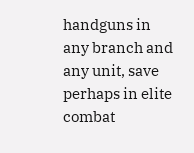handguns in any branch and any unit, save perhaps in elite combat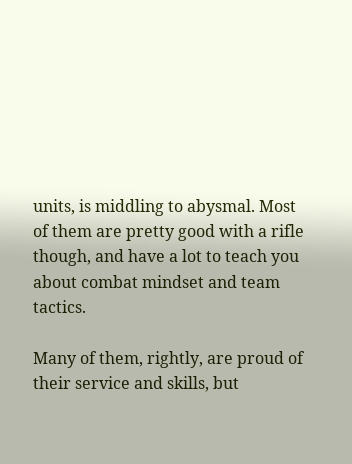units, is middling to abysmal. Most of them are pretty good with a rifle though, and have a lot to teach you about combat mindset and team tactics.

Many of them, rightly, are proud of their service and skills, but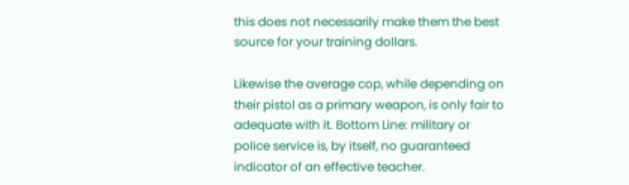this does not necessarily make them the best source for your training dollars.

Likewise the average cop, while depending on their pistol as a primary weapon, is only fair to adequate with it. Bottom Line: military or police service is, by itself, no guaranteed indicator of an effective teacher.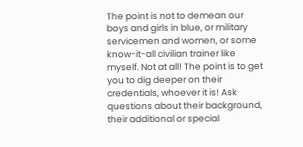The point is not to demean our boys and girls in blue, or military servicemen and women, or some know-it-all civilian trainer like myself. Not at all! The point is to get you to dig deeper on their credentials, whoever it is! Ask questions about their background, their additional or special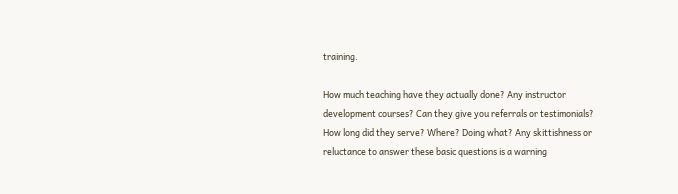training.

How much teaching have they actually done? Any instructor development courses? Can they give you referrals or testimonials? How long did they serve? Where? Doing what? Any skittishness or reluctance to answer these basic questions is a warning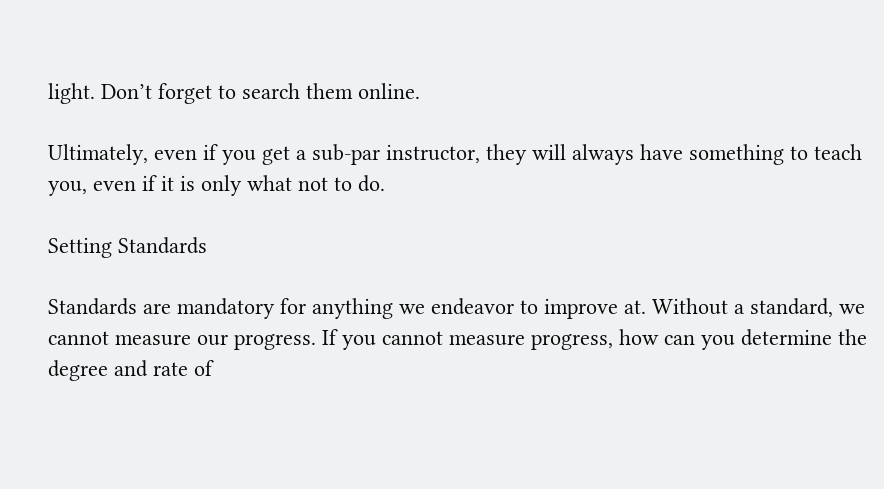light. Don’t forget to search them online.

Ultimately, even if you get a sub-par instructor, they will always have something to teach you, even if it is only what not to do.

Setting Standards

Standards are mandatory for anything we endeavor to improve at. Without a standard, we cannot measure our progress. If you cannot measure progress, how can you determine the degree and rate of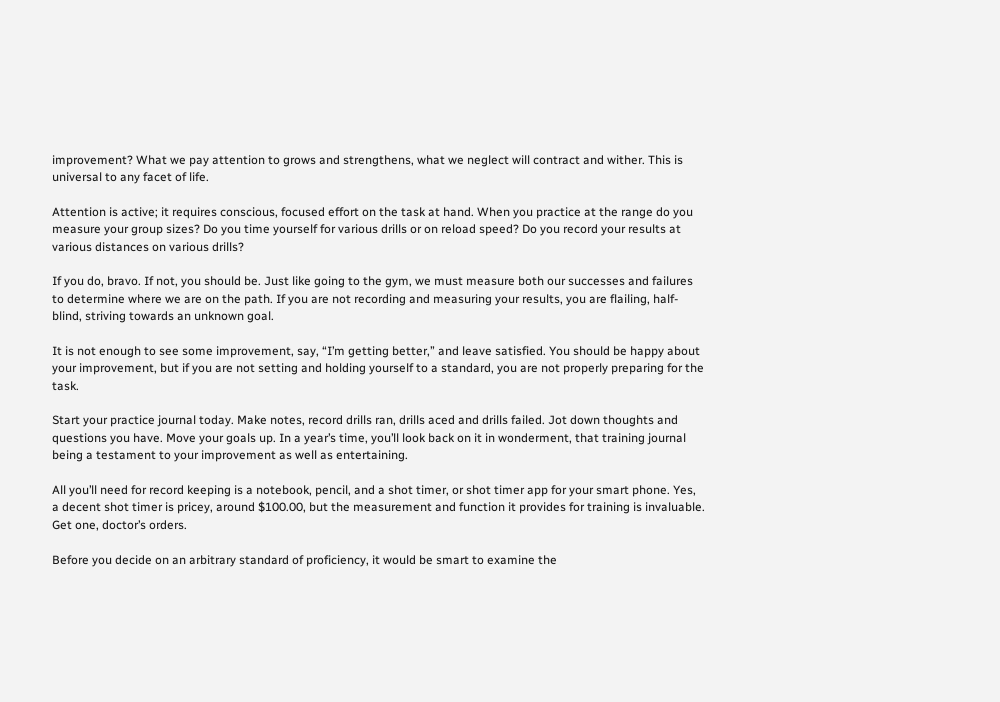improvement? What we pay attention to grows and strengthens, what we neglect will contract and wither. This is universal to any facet of life.

Attention is active; it requires conscious, focused effort on the task at hand. When you practice at the range do you measure your group sizes? Do you time yourself for various drills or on reload speed? Do you record your results at various distances on various drills?

If you do, bravo. If not, you should be. Just like going to the gym, we must measure both our successes and failures to determine where we are on the path. If you are not recording and measuring your results, you are flailing, half-blind, striving towards an unknown goal.

It is not enough to see some improvement, say, “I’m getting better,” and leave satisfied. You should be happy about your improvement, but if you are not setting and holding yourself to a standard, you are not properly preparing for the task.

Start your practice journal today. Make notes, record drills ran, drills aced and drills failed. Jot down thoughts and questions you have. Move your goals up. In a year’s time, you’ll look back on it in wonderment, that training journal being a testament to your improvement as well as entertaining.

All you’ll need for record keeping is a notebook, pencil, and a shot timer, or shot timer app for your smart phone. Yes, a decent shot timer is pricey, around $100.00, but the measurement and function it provides for training is invaluable. Get one, doctor’s orders.

Before you decide on an arbitrary standard of proficiency, it would be smart to examine the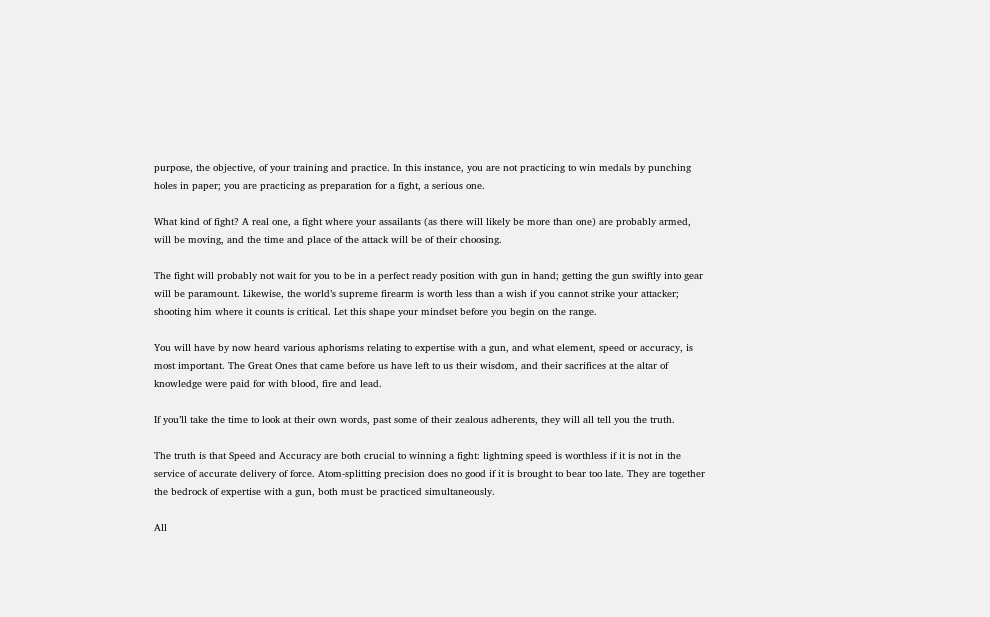purpose, the objective, of your training and practice. In this instance, you are not practicing to win medals by punching holes in paper; you are practicing as preparation for a fight, a serious one.

What kind of fight? A real one, a fight where your assailants (as there will likely be more than one) are probably armed, will be moving, and the time and place of the attack will be of their choosing.

The fight will probably not wait for you to be in a perfect ready position with gun in hand; getting the gun swiftly into gear will be paramount. Likewise, the world’s supreme firearm is worth less than a wish if you cannot strike your attacker; shooting him where it counts is critical. Let this shape your mindset before you begin on the range.

You will have by now heard various aphorisms relating to expertise with a gun, and what element, speed or accuracy, is most important. The Great Ones that came before us have left to us their wisdom, and their sacrifices at the altar of knowledge were paid for with blood, fire and lead.

If you’ll take the time to look at their own words, past some of their zealous adherents, they will all tell you the truth.

The truth is that Speed and Accuracy are both crucial to winning a fight: lightning speed is worthless if it is not in the service of accurate delivery of force. Atom-splitting precision does no good if it is brought to bear too late. They are together the bedrock of expertise with a gun, both must be practiced simultaneously.

All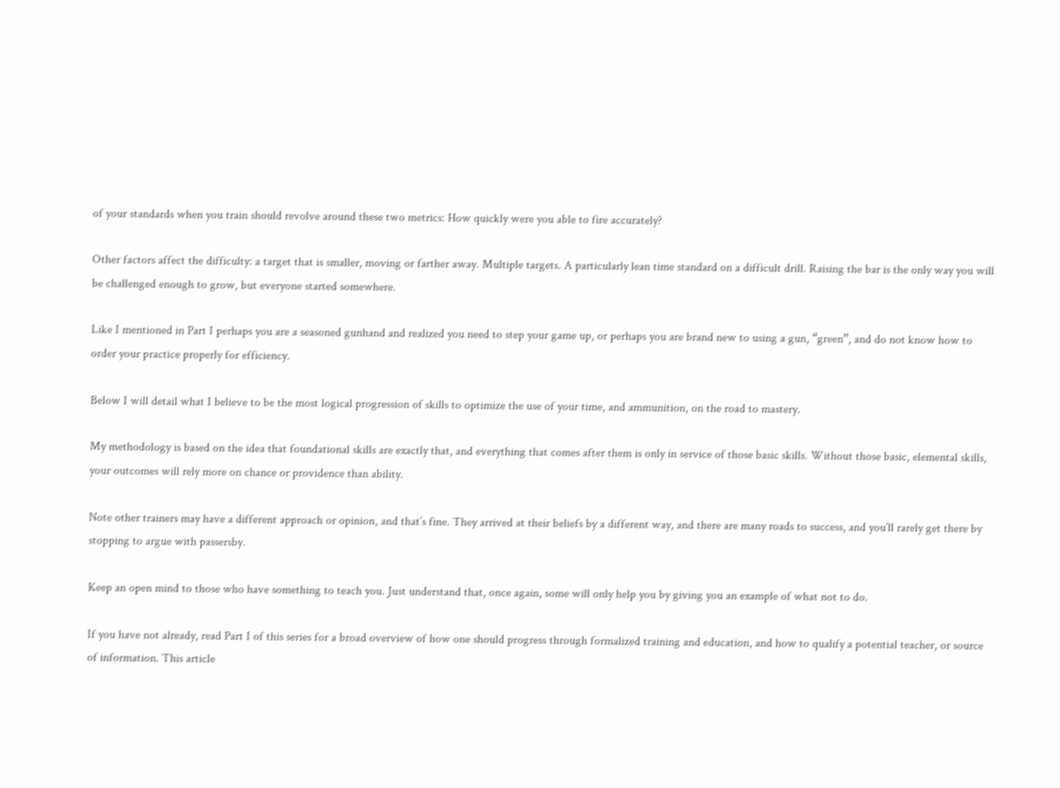of your standards when you train should revolve around these two metrics: How quickly were you able to fire accurately?

Other factors affect the difficulty: a target that is smaller, moving or farther away. Multiple targets. A particularly lean time standard on a difficult drill. Raising the bar is the only way you will be challenged enough to grow, but everyone started somewhere.

Like I mentioned in Part I perhaps you are a seasoned gunhand and realized you need to step your game up, or perhaps you are brand new to using a gun, “green”, and do not know how to order your practice properly for efficiency.

Below I will detail what I believe to be the most logical progression of skills to optimize the use of your time, and ammunition, on the road to mastery.

My methodology is based on the idea that foundational skills are exactly that, and everything that comes after them is only in service of those basic skills. Without those basic, elemental skills, your outcomes will rely more on chance or providence than ability.

Note other trainers may have a different approach or opinion, and that’s fine. They arrived at their beliefs by a different way, and there are many roads to success, and you’ll rarely get there by stopping to argue with passersby.

Keep an open mind to those who have something to teach you. Just understand that, once again, some will only help you by giving you an example of what not to do.

If you have not already, read Part I of this series for a broad overview of how one should progress through formalized training and education, and how to qualify a potential teacher, or source of information. This article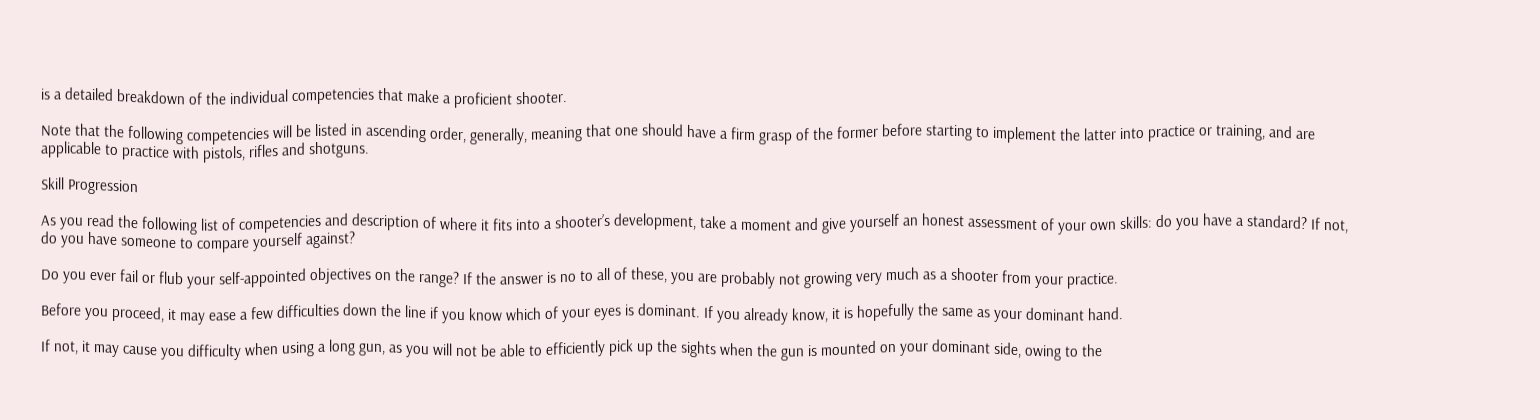is a detailed breakdown of the individual competencies that make a proficient shooter.

Note that the following competencies will be listed in ascending order, generally, meaning that one should have a firm grasp of the former before starting to implement the latter into practice or training, and are applicable to practice with pistols, rifles and shotguns.

Skill Progression

As you read the following list of competencies and description of where it fits into a shooter’s development, take a moment and give yourself an honest assessment of your own skills: do you have a standard? If not, do you have someone to compare yourself against?

Do you ever fail or flub your self-appointed objectives on the range? If the answer is no to all of these, you are probably not growing very much as a shooter from your practice.

Before you proceed, it may ease a few difficulties down the line if you know which of your eyes is dominant. If you already know, it is hopefully the same as your dominant hand.

If not, it may cause you difficulty when using a long gun, as you will not be able to efficiently pick up the sights when the gun is mounted on your dominant side, owing to the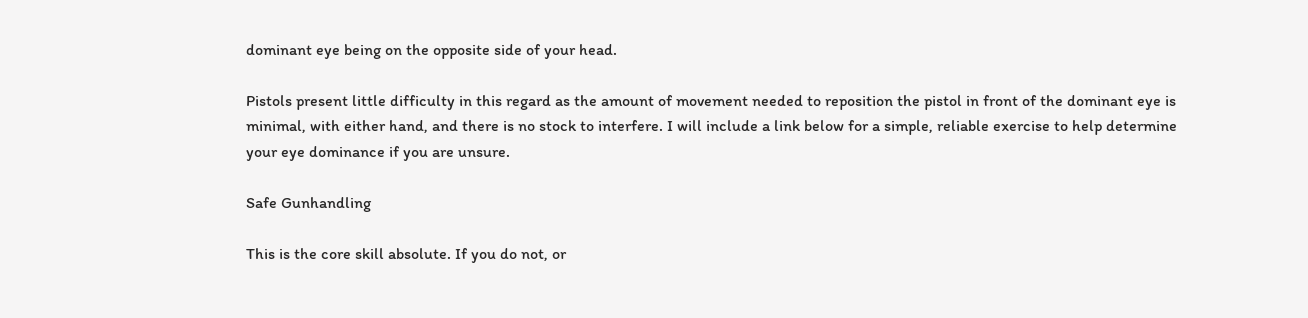dominant eye being on the opposite side of your head.

Pistols present little difficulty in this regard as the amount of movement needed to reposition the pistol in front of the dominant eye is minimal, with either hand, and there is no stock to interfere. I will include a link below for a simple, reliable exercise to help determine your eye dominance if you are unsure.

Safe Gunhandling

This is the core skill absolute. If you do not, or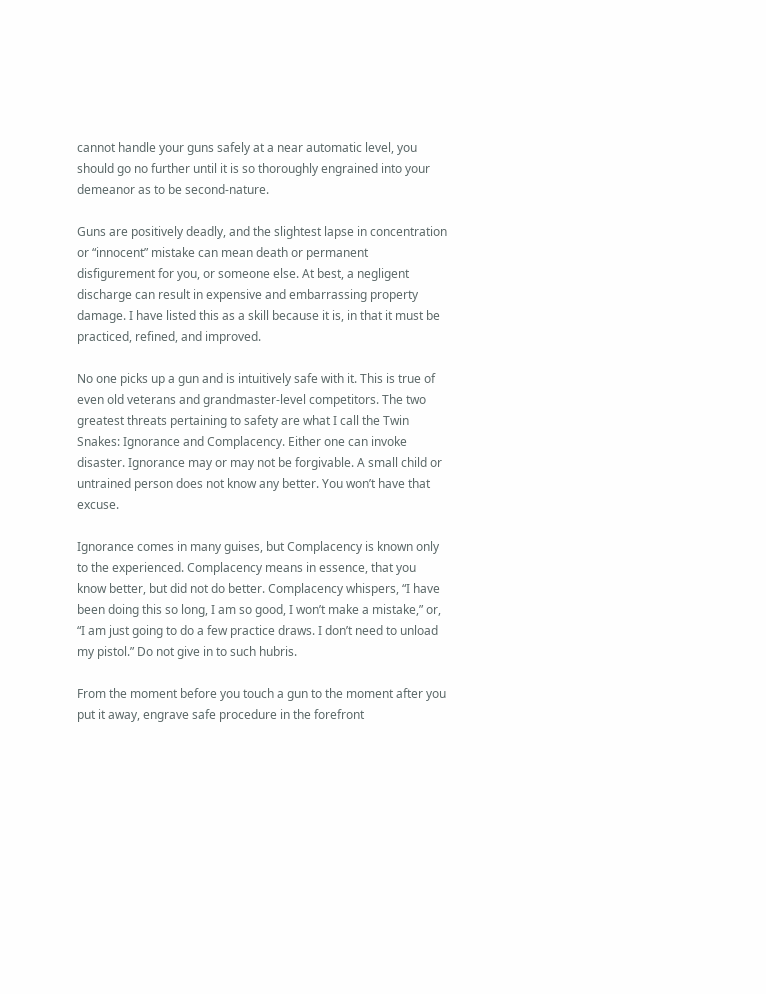cannot handle your guns safely at a near automatic level, you should go no further until it is so thoroughly engrained into your demeanor as to be second-nature.

Guns are positively deadly, and the slightest lapse in concentration or “innocent” mistake can mean death or permanent disfigurement for you, or someone else. At best, a negligent discharge can result in expensive and embarrassing property damage. I have listed this as a skill because it is, in that it must be practiced, refined, and improved.

No one picks up a gun and is intuitively safe with it. This is true of even old veterans and grandmaster-level competitors. The two greatest threats pertaining to safety are what I call the Twin Snakes: Ignorance and Complacency. Either one can invoke disaster. Ignorance may or may not be forgivable. A small child or untrained person does not know any better. You won’t have that excuse.

Ignorance comes in many guises, but Complacency is known only to the experienced. Complacency means in essence, that you know better, but did not do better. Complacency whispers, “I have been doing this so long, I am so good, I won’t make a mistake,” or, “I am just going to do a few practice draws. I don’t need to unload my pistol.” Do not give in to such hubris.

From the moment before you touch a gun to the moment after you put it away, engrave safe procedure in the forefront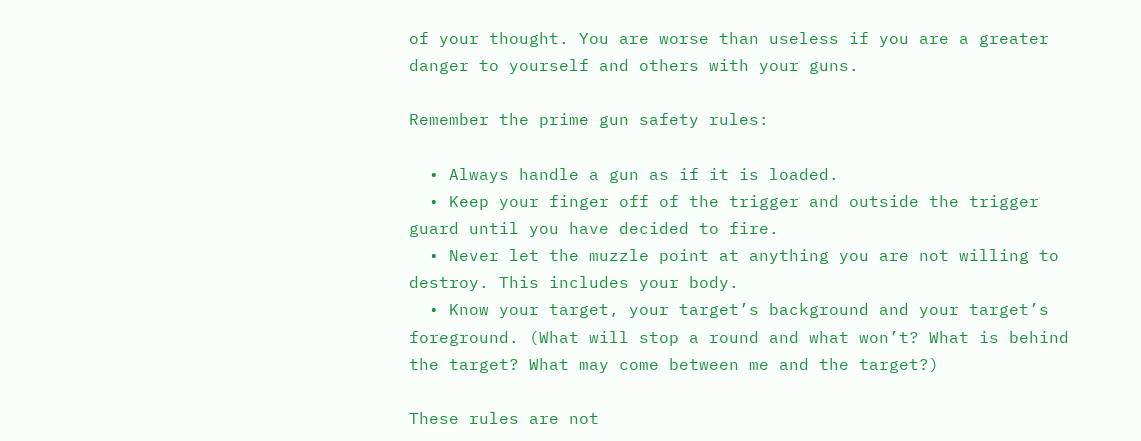of your thought. You are worse than useless if you are a greater danger to yourself and others with your guns.

Remember the prime gun safety rules:

  • Always handle a gun as if it is loaded.
  • Keep your finger off of the trigger and outside the trigger guard until you have decided to fire.
  • Never let the muzzle point at anything you are not willing to destroy. This includes your body.
  • Know your target, your target’s background and your target’s foreground. (What will stop a round and what won’t? What is behind the target? What may come between me and the target?)

These rules are not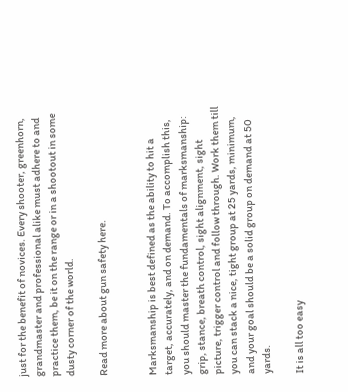just for the benefit of novices. Every shooter, greenhorn, grandmaster and professional alike must adhere to and practice them, be it on the range or in a shootout in some dusty corner of the world.

Read more about gun safety here.


Marksmanship is best defined as the ability to hit a target, accurately, and on demand. To accomplish this, you should master the fundamentals of marksmanship: grip, stance, breath control, sight alignment, sight picture, trigger control and follow through. Work them till you can stack a nice, tight group at 25 yards, minimum, and your goal should be a solid group on demand at 50 yards.

It is all too easy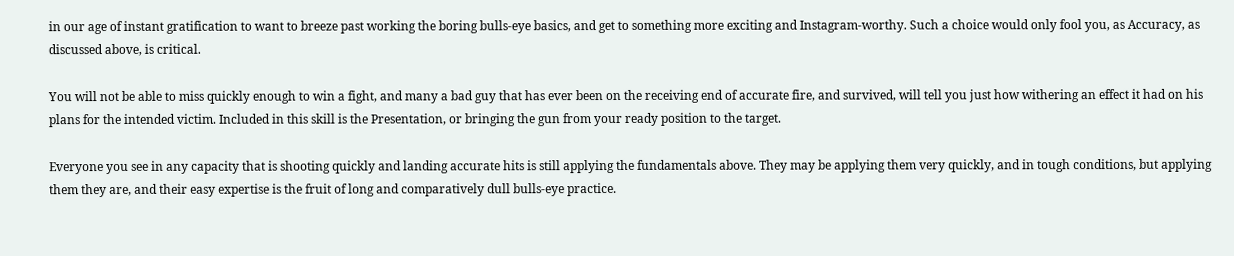in our age of instant gratification to want to breeze past working the boring bulls-eye basics, and get to something more exciting and Instagram-worthy. Such a choice would only fool you, as Accuracy, as discussed above, is critical.

You will not be able to miss quickly enough to win a fight, and many a bad guy that has ever been on the receiving end of accurate fire, and survived, will tell you just how withering an effect it had on his plans for the intended victim. Included in this skill is the Presentation, or bringing the gun from your ready position to the target.

Everyone you see in any capacity that is shooting quickly and landing accurate hits is still applying the fundamentals above. They may be applying them very quickly, and in tough conditions, but applying them they are, and their easy expertise is the fruit of long and comparatively dull bulls-eye practice.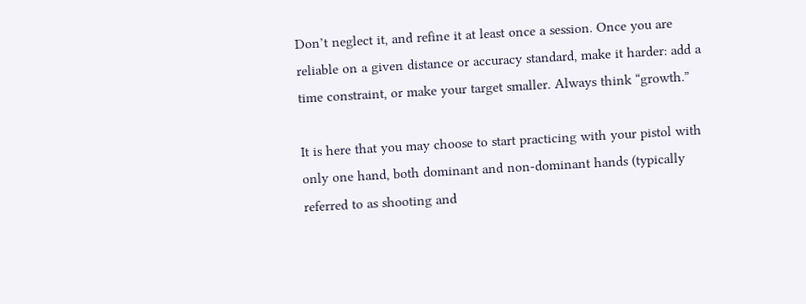Don’t neglect it, and refine it at least once a session. Once you are reliable on a given distance or accuracy standard, make it harder: add a time constraint, or make your target smaller. Always think “growth.”

It is here that you may choose to start practicing with your pistol with only one hand, both dominant and non-dominant hands (typically referred to as shooting and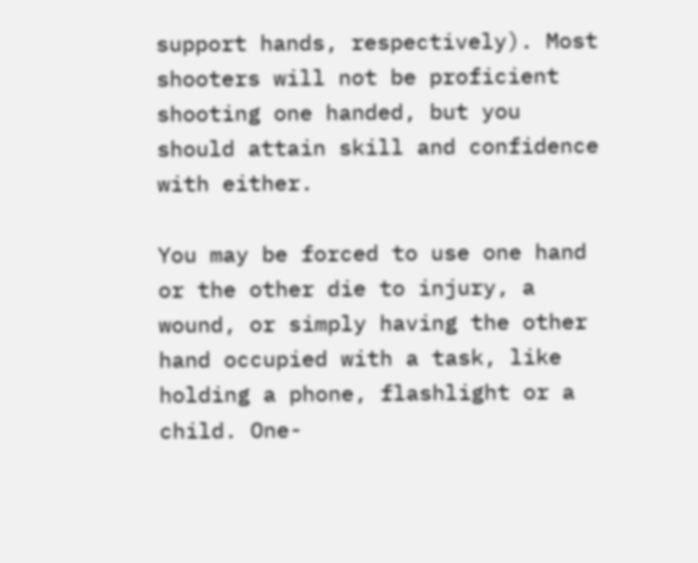support hands, respectively). Most shooters will not be proficient shooting one handed, but you should attain skill and confidence with either.

You may be forced to use one hand or the other die to injury, a wound, or simply having the other hand occupied with a task, like holding a phone, flashlight or a child. One-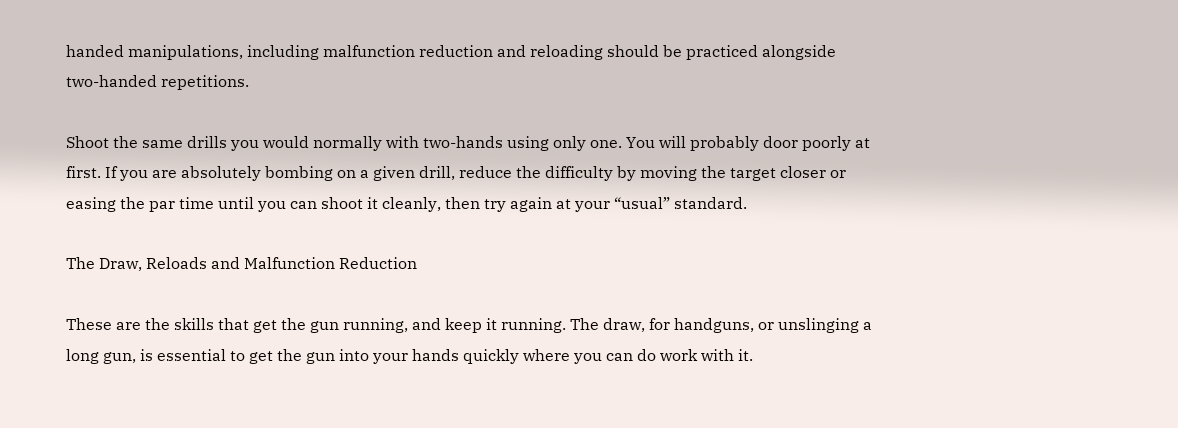handed manipulations, including malfunction reduction and reloading should be practiced alongside two-handed repetitions.

Shoot the same drills you would normally with two-hands using only one. You will probably door poorly at first. If you are absolutely bombing on a given drill, reduce the difficulty by moving the target closer or easing the par time until you can shoot it cleanly, then try again at your “usual” standard.

The Draw, Reloads and Malfunction Reduction

These are the skills that get the gun running, and keep it running. The draw, for handguns, or unslinging a long gun, is essential to get the gun into your hands quickly where you can do work with it.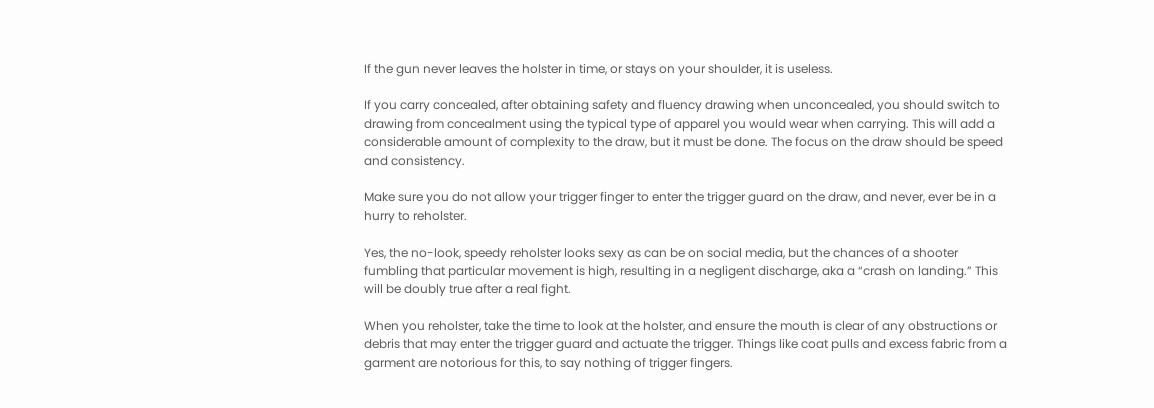If the gun never leaves the holster in time, or stays on your shoulder, it is useless.

If you carry concealed, after obtaining safety and fluency drawing when unconcealed, you should switch to drawing from concealment using the typical type of apparel you would wear when carrying. This will add a considerable amount of complexity to the draw, but it must be done. The focus on the draw should be speed and consistency.

Make sure you do not allow your trigger finger to enter the trigger guard on the draw, and never, ever be in a hurry to reholster.

Yes, the no-look, speedy reholster looks sexy as can be on social media, but the chances of a shooter fumbling that particular movement is high, resulting in a negligent discharge, aka a “crash on landing.” This will be doubly true after a real fight.

When you reholster, take the time to look at the holster, and ensure the mouth is clear of any obstructions or debris that may enter the trigger guard and actuate the trigger. Things like coat pulls and excess fabric from a garment are notorious for this, to say nothing of trigger fingers.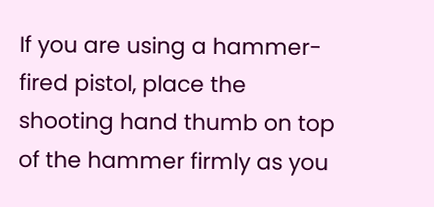If you are using a hammer-fired pistol, place the shooting hand thumb on top of the hammer firmly as you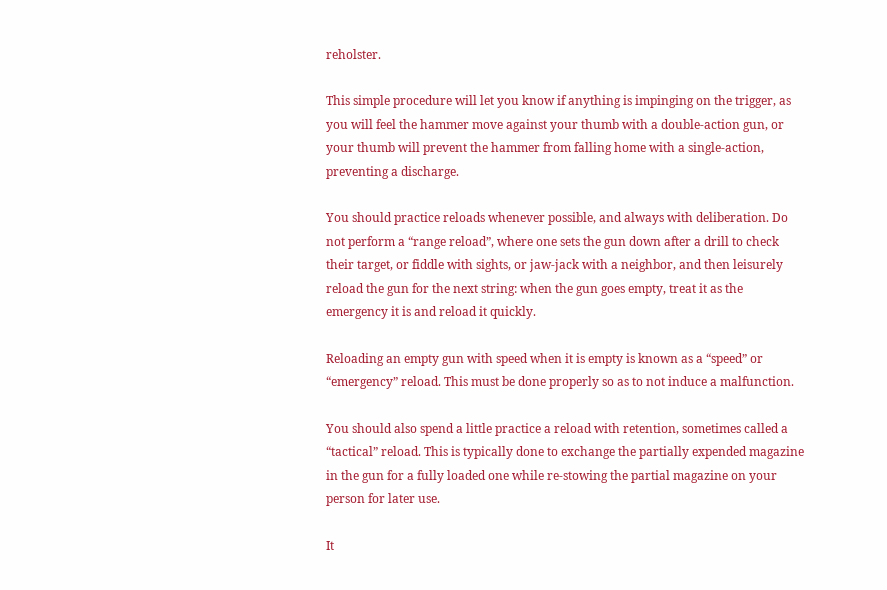reholster.

This simple procedure will let you know if anything is impinging on the trigger, as you will feel the hammer move against your thumb with a double-action gun, or your thumb will prevent the hammer from falling home with a single-action, preventing a discharge.

You should practice reloads whenever possible, and always with deliberation. Do not perform a “range reload”, where one sets the gun down after a drill to check their target, or fiddle with sights, or jaw-jack with a neighbor, and then leisurely reload the gun for the next string: when the gun goes empty, treat it as the emergency it is and reload it quickly.

Reloading an empty gun with speed when it is empty is known as a “speed” or “emergency” reload. This must be done properly so as to not induce a malfunction.

You should also spend a little practice a reload with retention, sometimes called a “tactical” reload. This is typically done to exchange the partially expended magazine in the gun for a fully loaded one while re-stowing the partial magazine on your person for later use.

It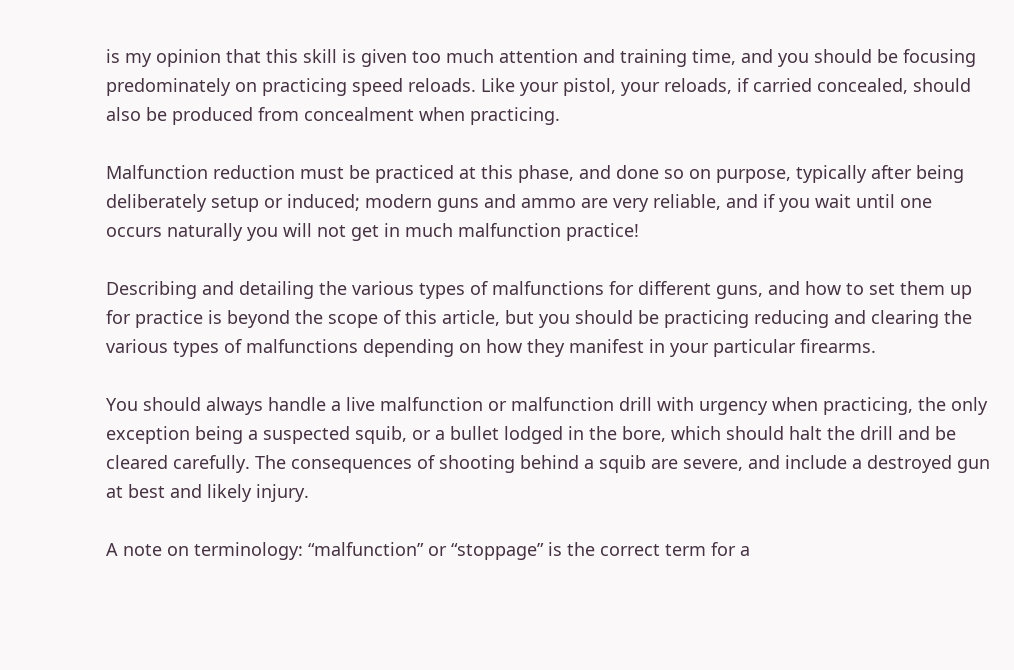is my opinion that this skill is given too much attention and training time, and you should be focusing predominately on practicing speed reloads. Like your pistol, your reloads, if carried concealed, should also be produced from concealment when practicing.

Malfunction reduction must be practiced at this phase, and done so on purpose, typically after being deliberately setup or induced; modern guns and ammo are very reliable, and if you wait until one occurs naturally you will not get in much malfunction practice!

Describing and detailing the various types of malfunctions for different guns, and how to set them up for practice is beyond the scope of this article, but you should be practicing reducing and clearing the various types of malfunctions depending on how they manifest in your particular firearms.

You should always handle a live malfunction or malfunction drill with urgency when practicing, the only exception being a suspected squib, or a bullet lodged in the bore, which should halt the drill and be cleared carefully. The consequences of shooting behind a squib are severe, and include a destroyed gun at best and likely injury.

A note on terminology: “malfunction” or “stoppage” is the correct term for a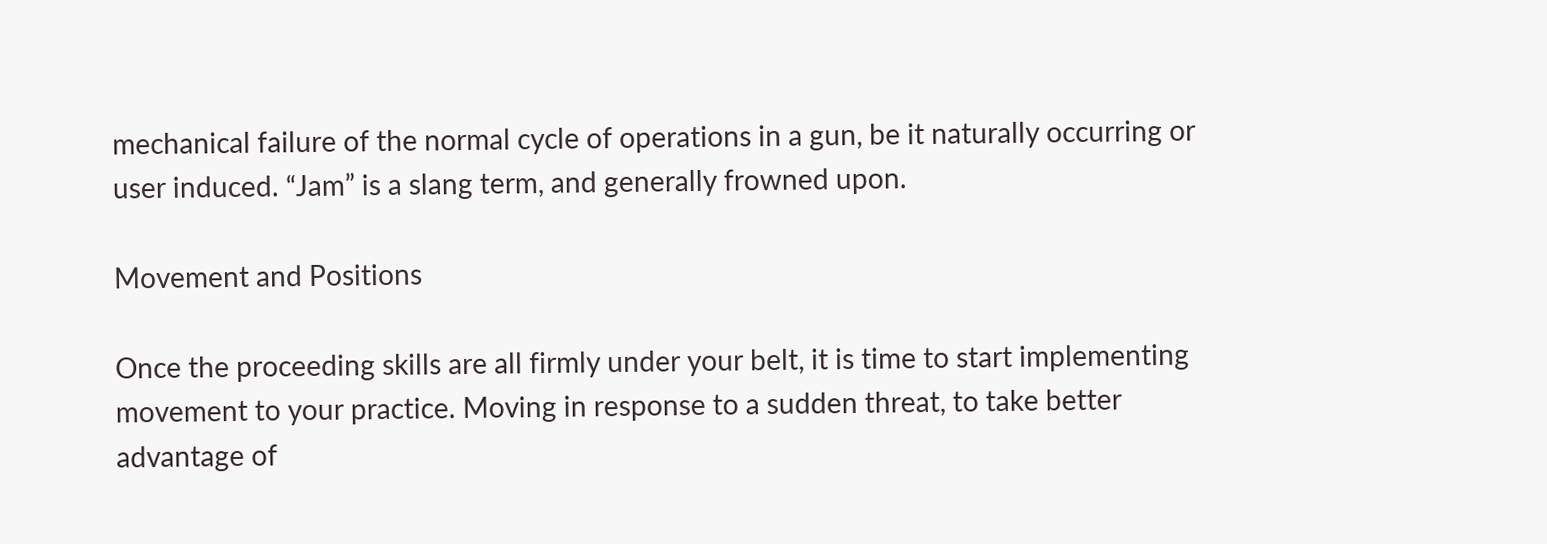mechanical failure of the normal cycle of operations in a gun, be it naturally occurring or user induced. “Jam” is a slang term, and generally frowned upon.

Movement and Positions

Once the proceeding skills are all firmly under your belt, it is time to start implementing movement to your practice. Moving in response to a sudden threat, to take better advantage of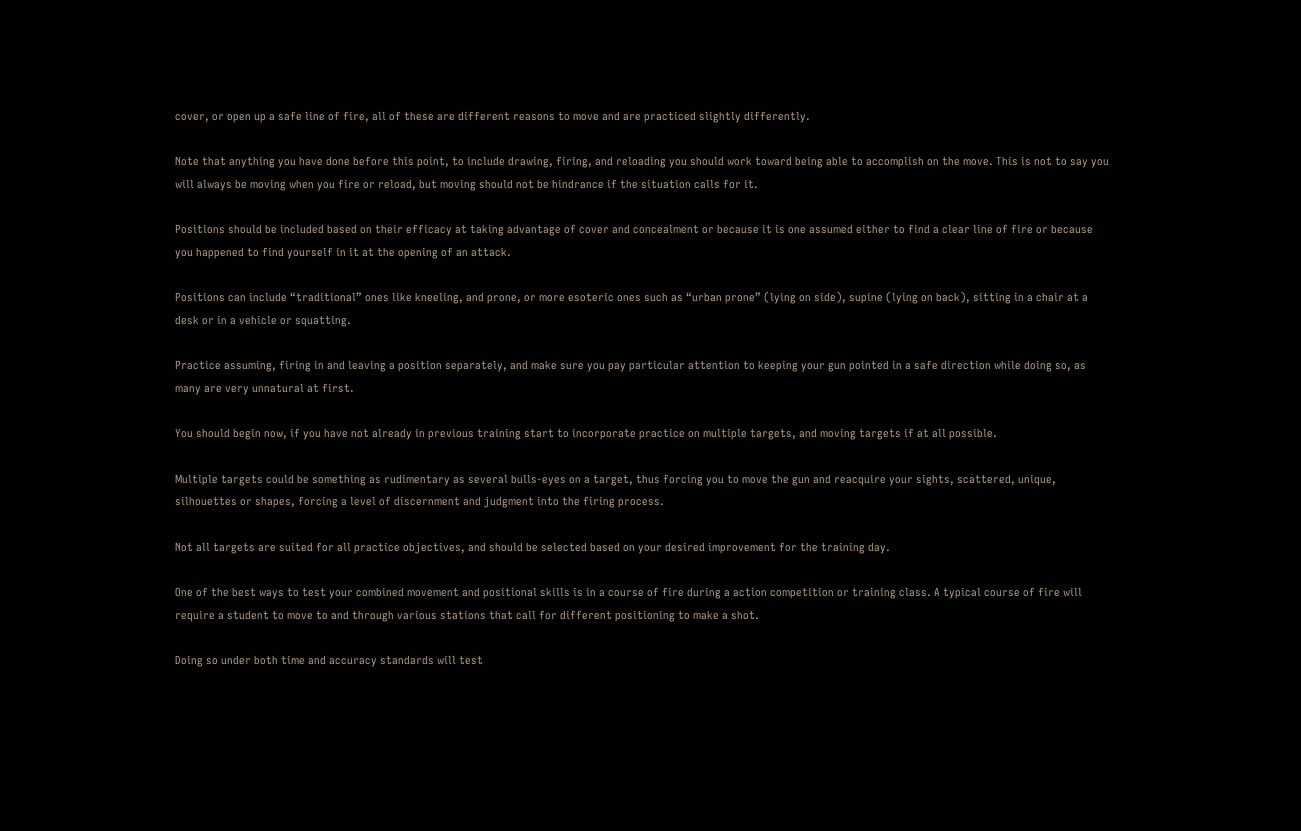cover, or open up a safe line of fire, all of these are different reasons to move and are practiced slightly differently.

Note that anything you have done before this point, to include drawing, firing, and reloading you should work toward being able to accomplish on the move. This is not to say you will always be moving when you fire or reload, but moving should not be hindrance if the situation calls for it.

Positions should be included based on their efficacy at taking advantage of cover and concealment or because it is one assumed either to find a clear line of fire or because you happened to find yourself in it at the opening of an attack.

Positions can include “traditional” ones like kneeling, and prone, or more esoteric ones such as “urban prone” (lying on side), supine (lying on back), sitting in a chair at a desk or in a vehicle or squatting.

Practice assuming, firing in and leaving a position separately, and make sure you pay particular attention to keeping your gun pointed in a safe direction while doing so, as many are very unnatural at first.

You should begin now, if you have not already in previous training start to incorporate practice on multiple targets, and moving targets if at all possible.

Multiple targets could be something as rudimentary as several bulls-eyes on a target, thus forcing you to move the gun and reacquire your sights, scattered, unique, silhouettes or shapes, forcing a level of discernment and judgment into the firing process.

Not all targets are suited for all practice objectives, and should be selected based on your desired improvement for the training day.

One of the best ways to test your combined movement and positional skills is in a course of fire during a action competition or training class. A typical course of fire will require a student to move to and through various stations that call for different positioning to make a shot.

Doing so under both time and accuracy standards will test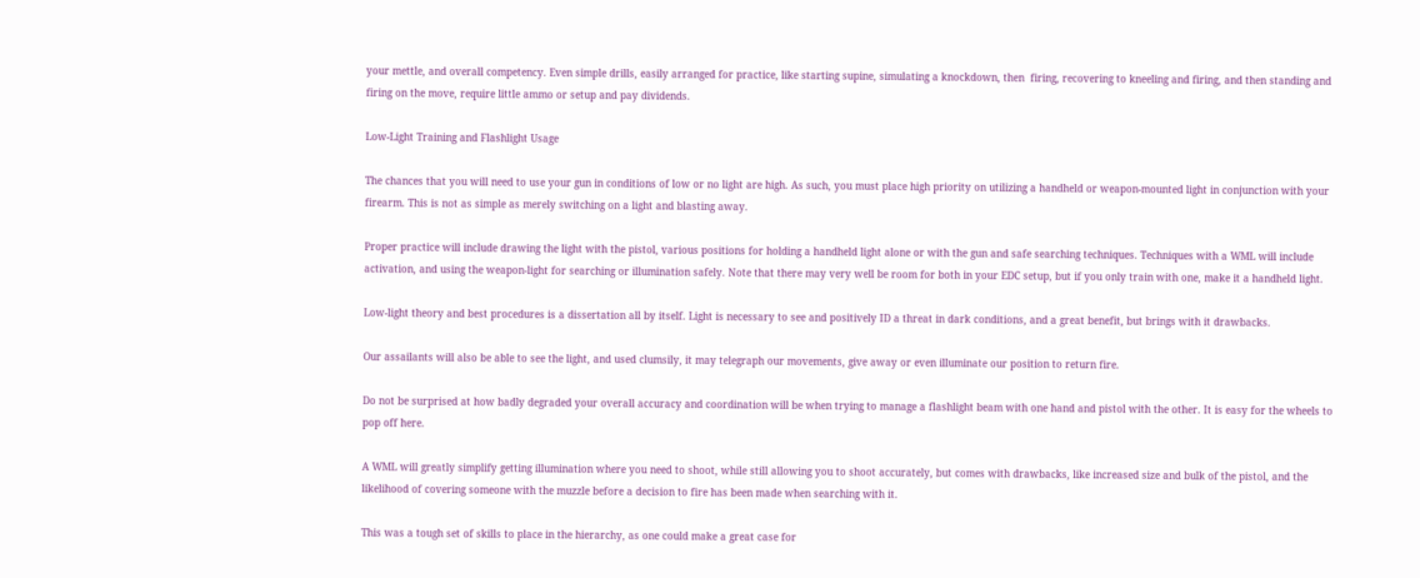your mettle, and overall competency. Even simple drills, easily arranged for practice, like starting supine, simulating a knockdown, then  firing, recovering to kneeling and firing, and then standing and firing on the move, require little ammo or setup and pay dividends.

Low-Light Training and Flashlight Usage

The chances that you will need to use your gun in conditions of low or no light are high. As such, you must place high priority on utilizing a handheld or weapon-mounted light in conjunction with your firearm. This is not as simple as merely switching on a light and blasting away.

Proper practice will include drawing the light with the pistol, various positions for holding a handheld light alone or with the gun and safe searching techniques. Techniques with a WML will include activation, and using the weapon-light for searching or illumination safely. Note that there may very well be room for both in your EDC setup, but if you only train with one, make it a handheld light.

Low-light theory and best procedures is a dissertation all by itself. Light is necessary to see and positively ID a threat in dark conditions, and a great benefit, but brings with it drawbacks.

Our assailants will also be able to see the light, and used clumsily, it may telegraph our movements, give away or even illuminate our position to return fire.

Do not be surprised at how badly degraded your overall accuracy and coordination will be when trying to manage a flashlight beam with one hand and pistol with the other. It is easy for the wheels to pop off here.

A WML will greatly simplify getting illumination where you need to shoot, while still allowing you to shoot accurately, but comes with drawbacks, like increased size and bulk of the pistol, and the likelihood of covering someone with the muzzle before a decision to fire has been made when searching with it.

This was a tough set of skills to place in the hierarchy, as one could make a great case for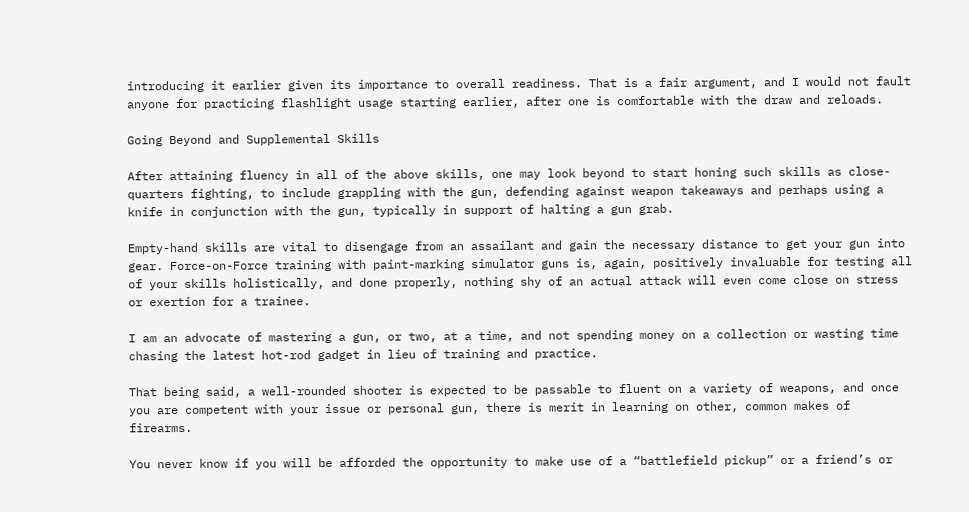introducing it earlier given its importance to overall readiness. That is a fair argument, and I would not fault anyone for practicing flashlight usage starting earlier, after one is comfortable with the draw and reloads.

Going Beyond and Supplemental Skills

After attaining fluency in all of the above skills, one may look beyond to start honing such skills as close-quarters fighting, to include grappling with the gun, defending against weapon takeaways and perhaps using a knife in conjunction with the gun, typically in support of halting a gun grab.

Empty-hand skills are vital to disengage from an assailant and gain the necessary distance to get your gun into gear. Force-on-Force training with paint-marking simulator guns is, again, positively invaluable for testing all of your skills holistically, and done properly, nothing shy of an actual attack will even come close on stress or exertion for a trainee.

I am an advocate of mastering a gun, or two, at a time, and not spending money on a collection or wasting time chasing the latest hot-rod gadget in lieu of training and practice.

That being said, a well-rounded shooter is expected to be passable to fluent on a variety of weapons, and once you are competent with your issue or personal gun, there is merit in learning on other, common makes of firearms.

You never know if you will be afforded the opportunity to make use of a “battlefield pickup” or a friend’s or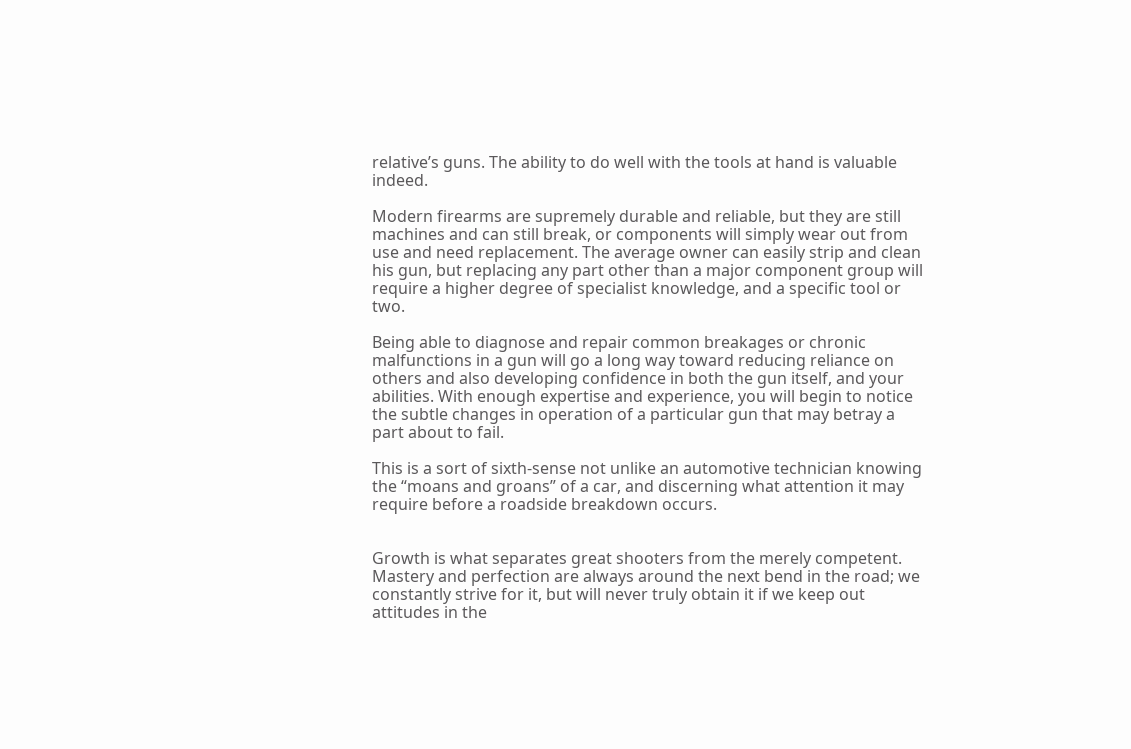relative’s guns. The ability to do well with the tools at hand is valuable indeed.

Modern firearms are supremely durable and reliable, but they are still machines and can still break, or components will simply wear out from use and need replacement. The average owner can easily strip and clean his gun, but replacing any part other than a major component group will require a higher degree of specialist knowledge, and a specific tool or two.

Being able to diagnose and repair common breakages or chronic malfunctions in a gun will go a long way toward reducing reliance on others and also developing confidence in both the gun itself, and your abilities. With enough expertise and experience, you will begin to notice the subtle changes in operation of a particular gun that may betray a part about to fail.

This is a sort of sixth-sense not unlike an automotive technician knowing the “moans and groans” of a car, and discerning what attention it may require before a roadside breakdown occurs.


Growth is what separates great shooters from the merely competent. Mastery and perfection are always around the next bend in the road; we constantly strive for it, but will never truly obtain it if we keep out attitudes in the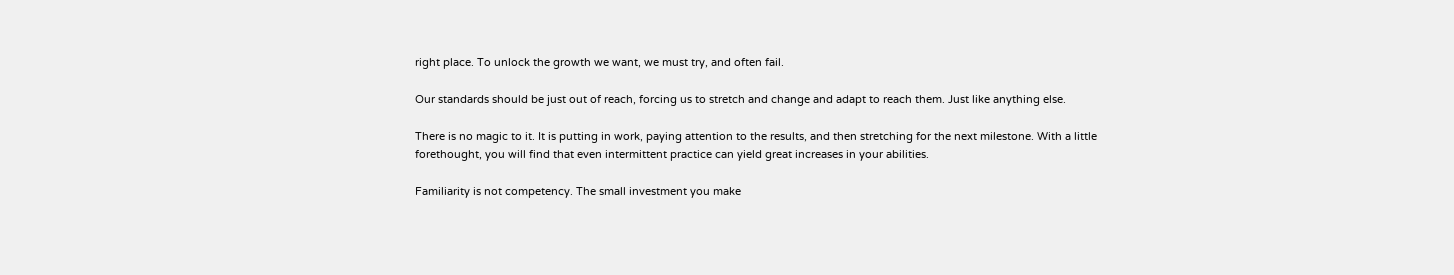right place. To unlock the growth we want, we must try, and often fail.

Our standards should be just out of reach, forcing us to stretch and change and adapt to reach them. Just like anything else.

There is no magic to it. It is putting in work, paying attention to the results, and then stretching for the next milestone. With a little forethought, you will find that even intermittent practice can yield great increases in your abilities.

Familiarity is not competency. The small investment you make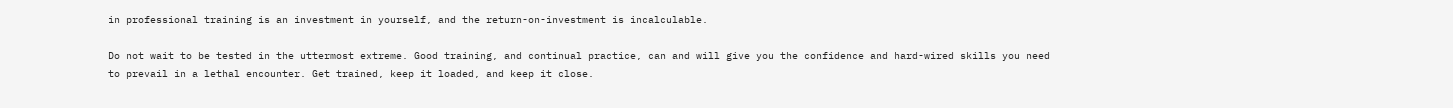in professional training is an investment in yourself, and the return-on-investment is incalculable.

Do not wait to be tested in the uttermost extreme. Good training, and continual practice, can and will give you the confidence and hard-wired skills you need to prevail in a lethal encounter. Get trained, keep it loaded, and keep it close.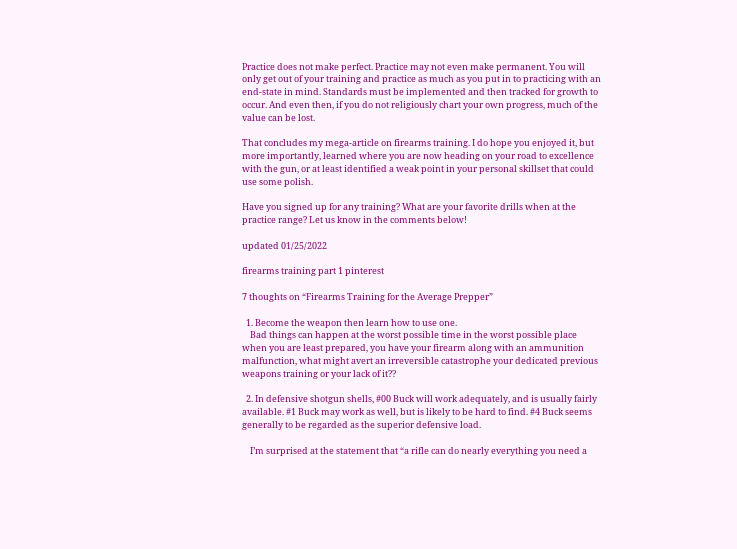Practice does not make perfect. Practice may not even make permanent. You will only get out of your training and practice as much as you put in to practicing with an end-state in mind. Standards must be implemented and then tracked for growth to occur. And even then, if you do not religiously chart your own progress, much of the value can be lost.

That concludes my mega-article on firearms training. I do hope you enjoyed it, but more importantly, learned where you are now heading on your road to excellence with the gun, or at least identified a weak point in your personal skillset that could use some polish.

Have you signed up for any training? What are your favorite drills when at the practice range? Let us know in the comments below!

updated 01/25/2022

firearms training part 1 pinterest

7 thoughts on “Firearms Training for the Average Prepper”

  1. Become the weapon then learn how to use one.
    Bad things can happen at the worst possible time in the worst possible place when you are least prepared, you have your firearm along with an ammunition malfunction, what might avert an irreversible catastrophe your dedicated previous weapons training or your lack of it??

  2. In defensive shotgun shells, #00 Buck will work adequately, and is usually fairly available. #1 Buck may work as well, but is likely to be hard to find. #4 Buck seems generally to be regarded as the superior defensive load.

    I’m surprised at the statement that “a rifle can do nearly everything you need a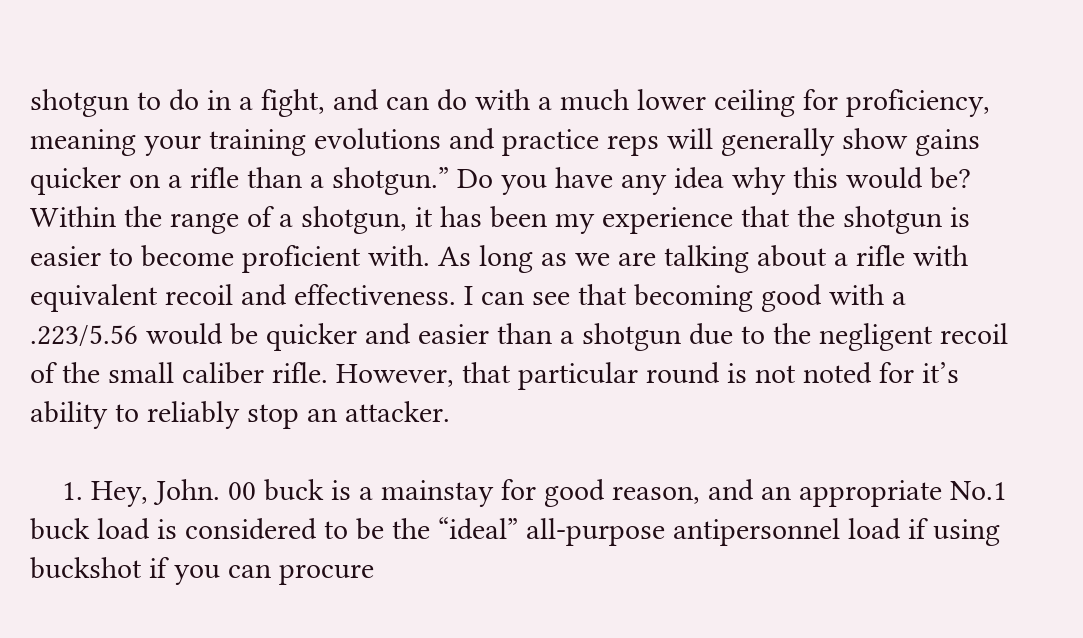shotgun to do in a fight, and can do with a much lower ceiling for proficiency, meaning your training evolutions and practice reps will generally show gains quicker on a rifle than a shotgun.” Do you have any idea why this would be? Within the range of a shotgun, it has been my experience that the shotgun is easier to become proficient with. As long as we are talking about a rifle with equivalent recoil and effectiveness. I can see that becoming good with a .223/5.56 would be quicker and easier than a shotgun due to the negligent recoil of the small caliber rifle. However, that particular round is not noted for it’s ability to reliably stop an attacker.

    1. Hey, John. 00 buck is a mainstay for good reason, and an appropriate No.1 buck load is considered to be the “ideal” all-purpose antipersonnel load if using buckshot if you can procure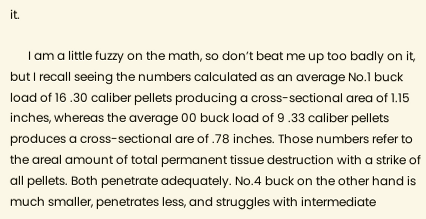it.

      I am a little fuzzy on the math, so don’t beat me up too badly on it, but I recall seeing the numbers calculated as an average No.1 buck load of 16 .30 caliber pellets producing a cross-sectional area of 1.15 inches, whereas the average 00 buck load of 9 .33 caliber pellets produces a cross-sectional are of .78 inches. Those numbers refer to the areal amount of total permanent tissue destruction with a strike of all pellets. Both penetrate adequately. No.4 buck on the other hand is much smaller, penetrates less, and struggles with intermediate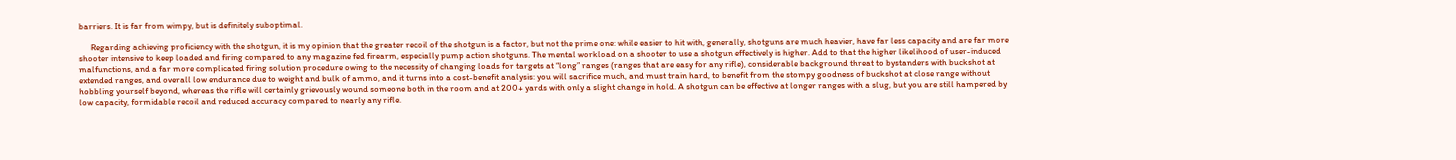barriers. It is far from wimpy, but is definitely suboptimal.

      Regarding achieving proficiency with the shotgun, it is my opinion that the greater recoil of the shotgun is a factor, but not the prime one: while easier to hit with, generally, shotguns are much heavier, have far less capacity and are far more shooter intensive to keep loaded and firing compared to any magazine fed firearm, especially pump action shotguns. The mental workload on a shooter to use a shotgun effectively is higher. Add to that the higher likelihood of user-induced malfunctions, and a far more complicated firing solution procedure owing to the necessity of changing loads for targets at “long” ranges (ranges that are easy for any rifle), considerable background threat to bystanders with buckshot at extended ranges, and overall low endurance due to weight and bulk of ammo, and it turns into a cost-benefit analysis: you will sacrifice much, and must train hard, to benefit from the stompy goodness of buckshot at close range without hobbling yourself beyond, whereas the rifle will certainly grievously wound someone both in the room and at 200+ yards with only a slight change in hold. A shotgun can be effective at longer ranges with a slug, but you are still hampered by low capacity, formidable recoil and reduced accuracy compared to nearly any rifle.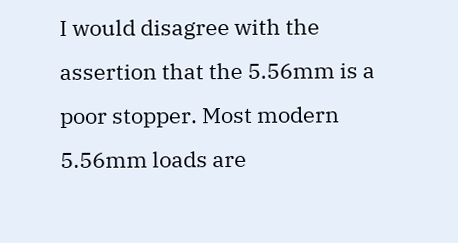I would disagree with the assertion that the 5.56mm is a poor stopper. Most modern 5.56mm loads are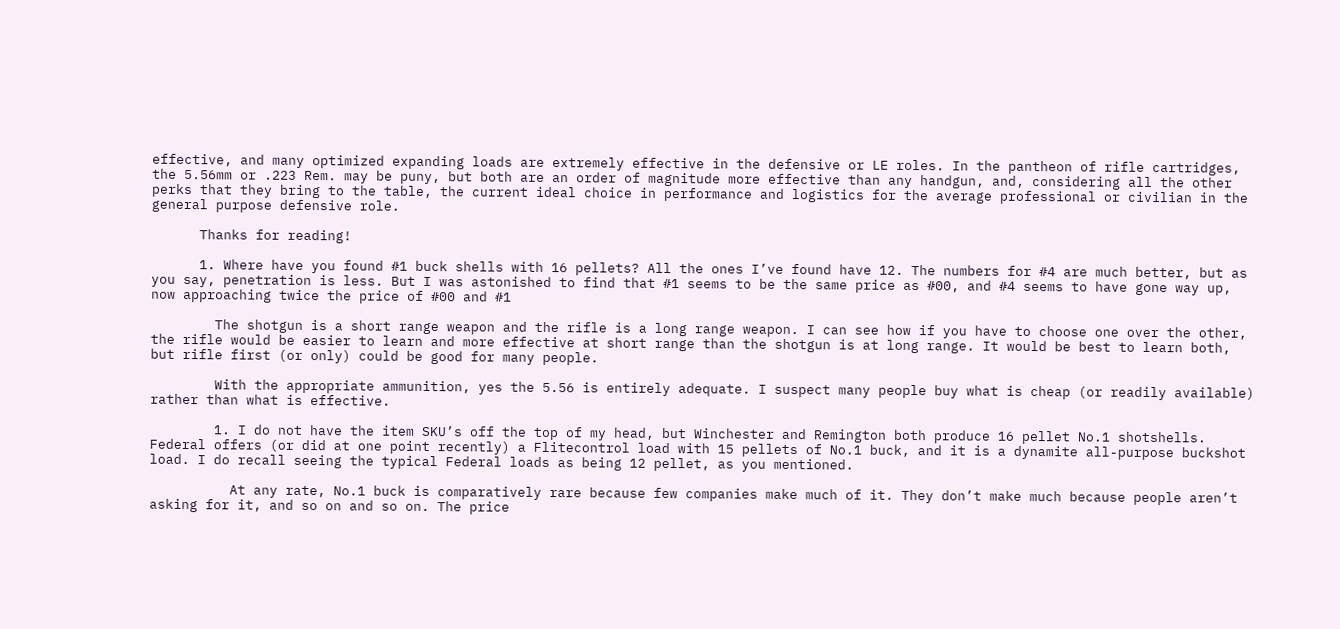effective, and many optimized expanding loads are extremely effective in the defensive or LE roles. In the pantheon of rifle cartridges, the 5.56mm or .223 Rem. may be puny, but both are an order of magnitude more effective than any handgun, and, considering all the other perks that they bring to the table, the current ideal choice in performance and logistics for the average professional or civilian in the general purpose defensive role.

      Thanks for reading!

      1. Where have you found #1 buck shells with 16 pellets? All the ones I’ve found have 12. The numbers for #4 are much better, but as you say, penetration is less. But I was astonished to find that #1 seems to be the same price as #00, and #4 seems to have gone way up, now approaching twice the price of #00 and #1

        The shotgun is a short range weapon and the rifle is a long range weapon. I can see how if you have to choose one over the other, the rifle would be easier to learn and more effective at short range than the shotgun is at long range. It would be best to learn both, but rifle first (or only) could be good for many people.

        With the appropriate ammunition, yes the 5.56 is entirely adequate. I suspect many people buy what is cheap (or readily available) rather than what is effective.

        1. I do not have the item SKU’s off the top of my head, but Winchester and Remington both produce 16 pellet No.1 shotshells. Federal offers (or did at one point recently) a Flitecontrol load with 15 pellets of No.1 buck, and it is a dynamite all-purpose buckshot load. I do recall seeing the typical Federal loads as being 12 pellet, as you mentioned.

          At any rate, No.1 buck is comparatively rare because few companies make much of it. They don’t make much because people aren’t asking for it, and so on and so on. The price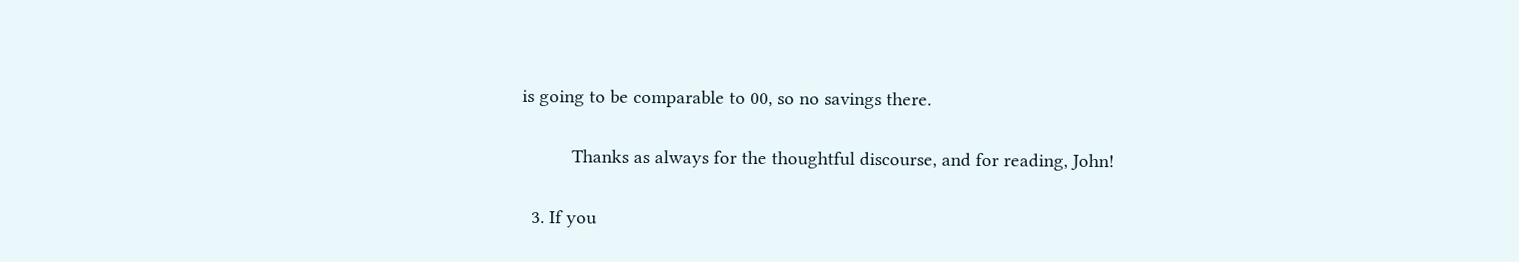is going to be comparable to 00, so no savings there.

          Thanks as always for the thoughtful discourse, and for reading, John!

  3. If you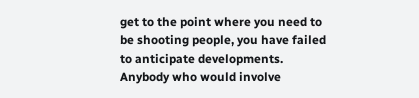get to the point where you need to be shooting people, you have failed to anticipate developments. Anybody who would involve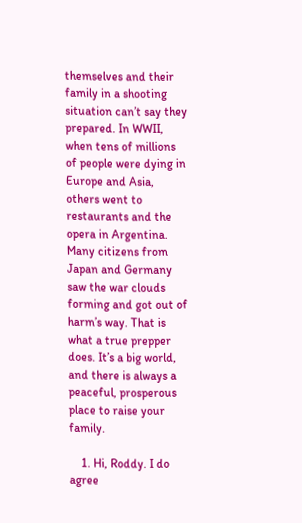themselves and their family in a shooting situation can’t say they prepared. In WWII, when tens of millions of people were dying in Europe and Asia, others went to restaurants and the opera in Argentina. Many citizens from Japan and Germany saw the war clouds forming and got out of harm’s way. That is what a true prepper does. It’s a big world, and there is always a peaceful, prosperous place to raise your family.

    1. Hi, Roddy. I do agree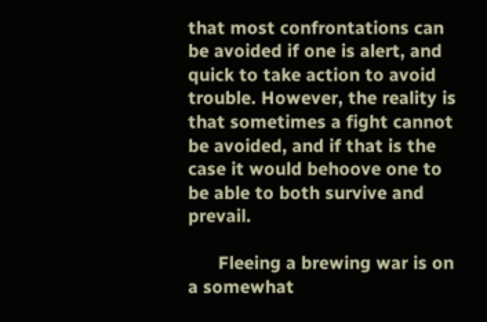that most confrontations can be avoided if one is alert, and quick to take action to avoid trouble. However, the reality is that sometimes a fight cannot be avoided, and if that is the case it would behoove one to be able to both survive and prevail.

      Fleeing a brewing war is on a somewhat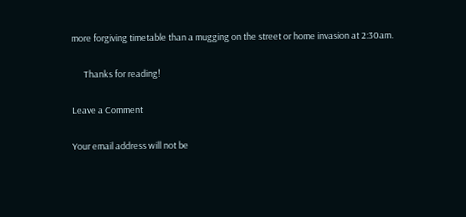more forgiving timetable than a mugging on the street or home invasion at 2:30am.

      Thanks for reading!

Leave a Comment

Your email address will not be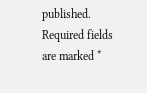published. Required fields are marked *